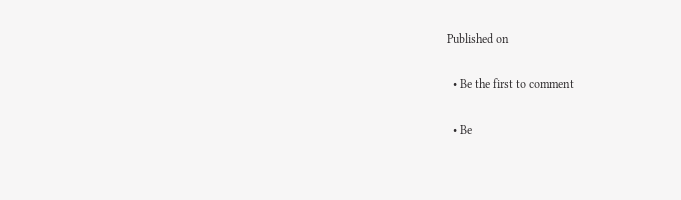Published on

  • Be the first to comment

  • Be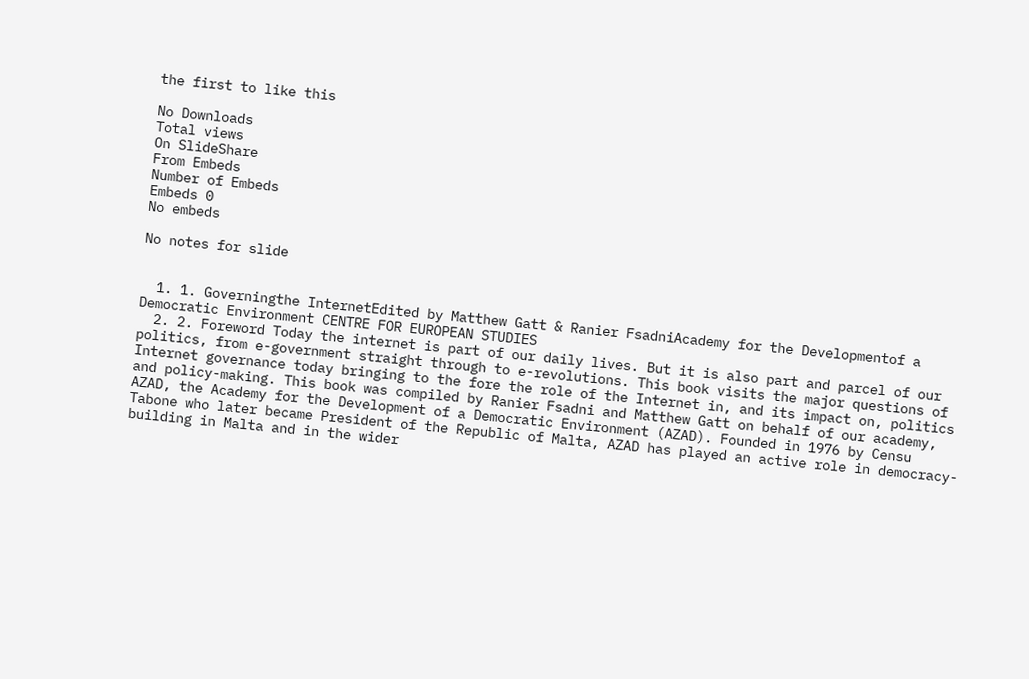the first to like this

No Downloads
Total views
On SlideShare
From Embeds
Number of Embeds
Embeds 0
No embeds

No notes for slide


  1. 1. Governingthe InternetEdited by Matthew Gatt & Ranier FsadniAcademy for the Developmentof a Democratic Environment CENTRE FOR EUROPEAN STUDIES
  2. 2. Foreword Today the internet is part of our daily lives. But it is also part and parcel of our politics, from e-government straight through to e-revolutions. This book visits the major questions of Internet governance today bringing to the fore the role of the Internet in, and its impact on, politics and policy-making. This book was compiled by Ranier Fsadni and Matthew Gatt on behalf of our academy, AZAD, the Academy for the Development of a Democratic Environment (AZAD). Founded in 1976 by Censu Tabone who later became President of the Republic of Malta, AZAD has played an active role in democracy-building in Malta and in the wider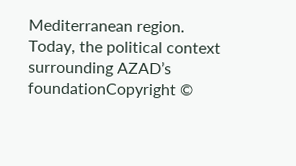Mediterranean region. Today, the political context surrounding AZAD’s foundationCopyright ©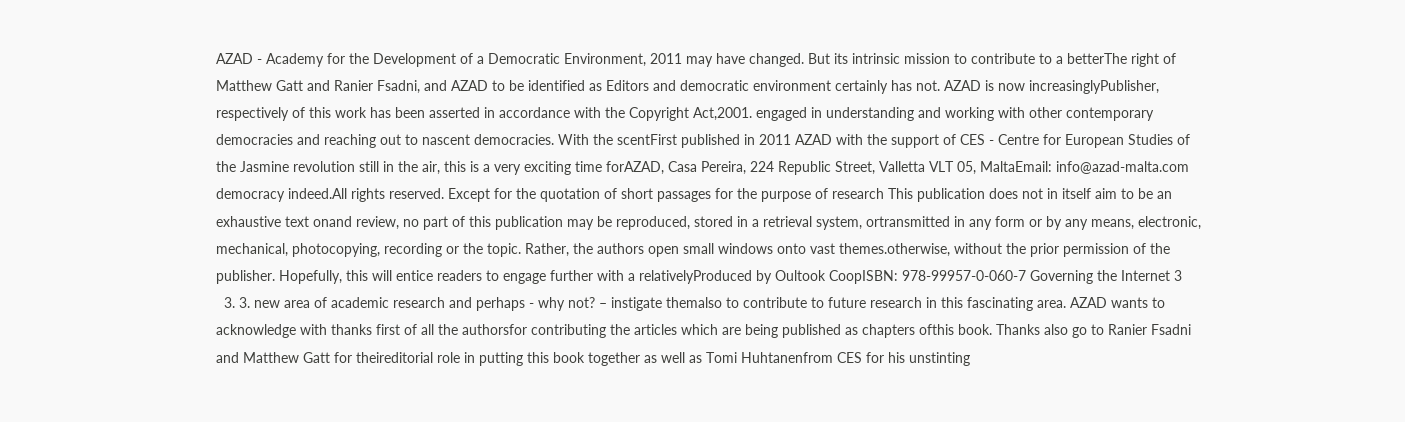AZAD - Academy for the Development of a Democratic Environment, 2011 may have changed. But its intrinsic mission to contribute to a betterThe right of Matthew Gatt and Ranier Fsadni, and AZAD to be identified as Editors and democratic environment certainly has not. AZAD is now increasinglyPublisher, respectively of this work has been asserted in accordance with the Copyright Act,2001. engaged in understanding and working with other contemporary democracies and reaching out to nascent democracies. With the scentFirst published in 2011 AZAD with the support of CES - Centre for European Studies of the Jasmine revolution still in the air, this is a very exciting time forAZAD, Casa Pereira, 224 Republic Street, Valletta VLT 05, MaltaEmail: info@azad-malta.com democracy indeed.All rights reserved. Except for the quotation of short passages for the purpose of research This publication does not in itself aim to be an exhaustive text onand review, no part of this publication may be reproduced, stored in a retrieval system, ortransmitted in any form or by any means, electronic, mechanical, photocopying, recording or the topic. Rather, the authors open small windows onto vast themes.otherwise, without the prior permission of the publisher. Hopefully, this will entice readers to engage further with a relativelyProduced by Oultook CoopISBN: 978-99957-0-060-7 Governing the Internet 3
  3. 3. new area of academic research and perhaps - why not? – instigate themalso to contribute to future research in this fascinating area. AZAD wants to acknowledge with thanks first of all the authorsfor contributing the articles which are being published as chapters ofthis book. Thanks also go to Ranier Fsadni and Matthew Gatt for theireditorial role in putting this book together as well as Tomi Huhtanenfrom CES for his unstinting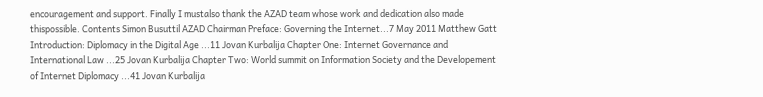encouragement and support. Finally I mustalso thank the AZAD team whose work and dedication also made thispossible. Contents Simon Busuttil AZAD Chairman Preface: Governing the Internet...7 May 2011 Matthew Gatt Introduction: Diplomacy in the Digital Age ...11 Jovan Kurbalija Chapter One: Internet Governance and International Law ...25 Jovan Kurbalija Chapter Two: World summit on Information Society and the Developement of Internet Diplomacy ...41 Jovan Kurbalija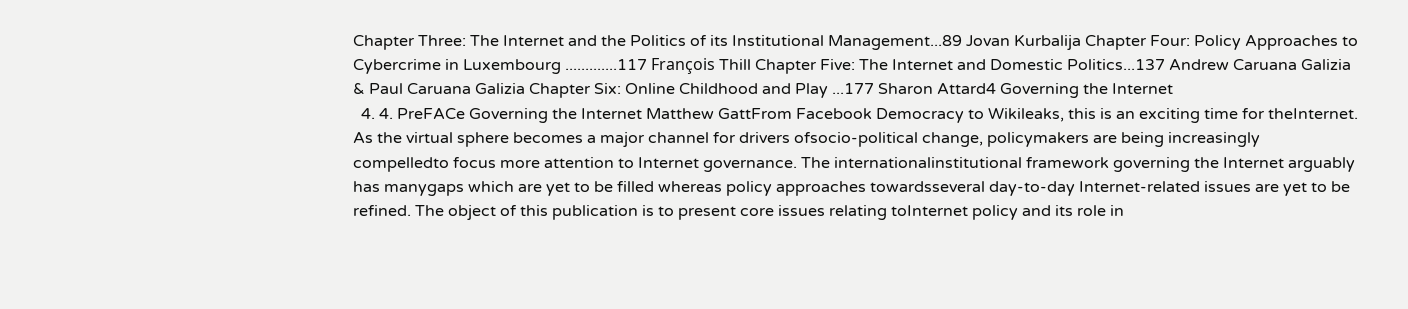Chapter Three: The Internet and the Politics of its Institutional Management...89 Jovan Kurbalija Chapter Four: Policy Approaches to Cybercrime in Luxembourg .............117 François Thill Chapter Five: The Internet and Domestic Politics...137 Andrew Caruana Galizia & Paul Caruana Galizia Chapter Six: Online Childhood and Play ...177 Sharon Attard4 Governing the Internet
  4. 4. PreFACe Governing the Internet Matthew GattFrom Facebook Democracy to Wikileaks, this is an exciting time for theInternet. As the virtual sphere becomes a major channel for drivers ofsocio-political change, policymakers are being increasingly compelledto focus more attention to Internet governance. The internationalinstitutional framework governing the Internet arguably has manygaps which are yet to be filled whereas policy approaches towardsseveral day-to-day Internet-related issues are yet to be refined. The object of this publication is to present core issues relating toInternet policy and its role in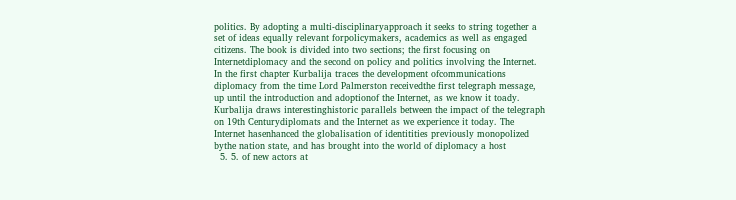politics. By adopting a multi-disciplinaryapproach it seeks to string together a set of ideas equally relevant forpolicymakers, academics as well as engaged citizens. The book is divided into two sections; the first focusing on Internetdiplomacy and the second on policy and politics involving the Internet. In the first chapter Kurbalija traces the development ofcommunications diplomacy from the time Lord Palmerston receivedthe first telegraph message, up until the introduction and adoptionof the Internet, as we know it toady. Kurbalija draws interestinghistoric parallels between the impact of the telegraph on 19th Centurydiplomats and the Internet as we experience it today. The Internet hasenhanced the globalisation of identitities previously monopolized bythe nation state, and has brought into the world of diplomacy a host
  5. 5. of new actors at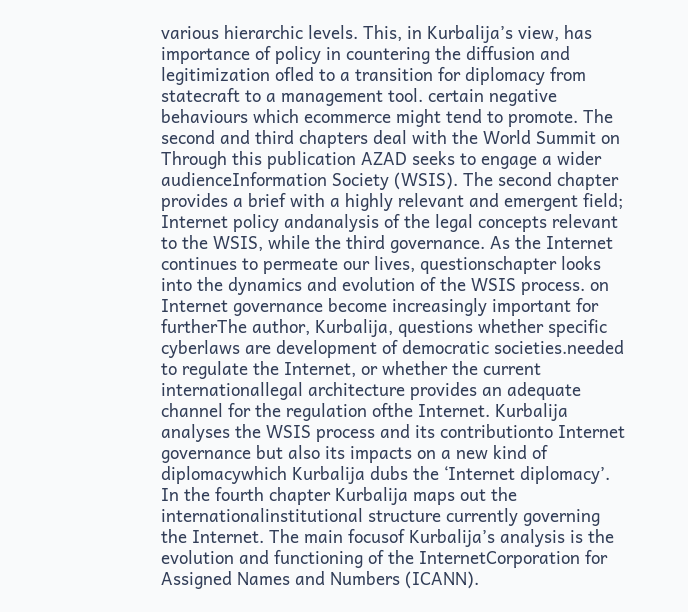various hierarchic levels. This, in Kurbalija’s view, has importance of policy in countering the diffusion and legitimization ofled to a transition for diplomacy from statecraft to a management tool. certain negative behaviours which ecommerce might tend to promote. The second and third chapters deal with the World Summit on Through this publication AZAD seeks to engage a wider audienceInformation Society (WSIS). The second chapter provides a brief with a highly relevant and emergent field; Internet policy andanalysis of the legal concepts relevant to the WSIS, while the third governance. As the Internet continues to permeate our lives, questionschapter looks into the dynamics and evolution of the WSIS process. on Internet governance become increasingly important for furtherThe author, Kurbalija, questions whether specific cyberlaws are development of democratic societies.needed to regulate the Internet, or whether the current internationallegal architecture provides an adequate channel for the regulation ofthe Internet. Kurbalija analyses the WSIS process and its contributionto Internet governance but also its impacts on a new kind of diplomacywhich Kurbalija dubs the ‘Internet diplomacy’. In the fourth chapter Kurbalija maps out the internationalinstitutional structure currently governing the Internet. The main focusof Kurbalija’s analysis is the evolution and functioning of the InternetCorporation for Assigned Names and Numbers (ICANN).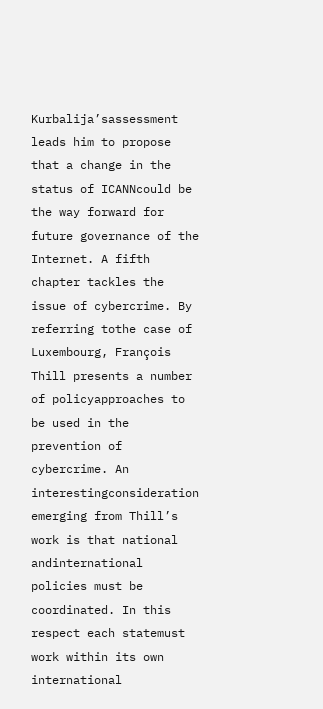Kurbalija’sassessment leads him to propose that a change in the status of ICANNcould be the way forward for future governance of the Internet. A fifth chapter tackles the issue of cybercrime. By referring tothe case of Luxembourg, François Thill presents a number of policyapproaches to be used in the prevention of cybercrime. An interestingconsideration emerging from Thill’s work is that national andinternational policies must be coordinated. In this respect each statemust work within its own international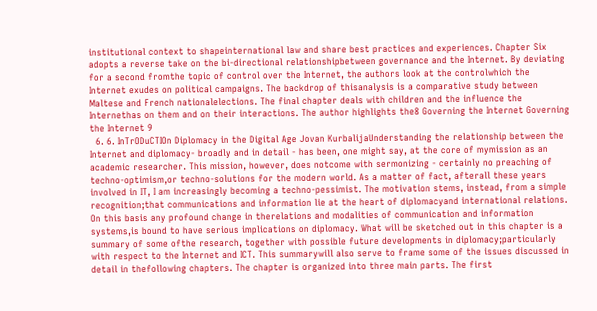institutional context to shapeinternational law and share best practices and experiences. Chapter Six adopts a reverse take on the bi-directional relationshipbetween governance and the Internet. By deviating for a second fromthe topic of control over the Internet, the authors look at the controlwhich the Internet exudes on political campaigns. The backdrop of thisanalysis is a comparative study between Maltese and French nationalelections. The final chapter deals with children and the influence the Internethas on them and on their interactions. The author highlights the8 Governing the Internet Governing the Internet 9
  6. 6. InTrODuCTIOn Diplomacy in the Digital Age Jovan KurbalijaUnderstanding the relationship between the Internet and diplomacy- broadly and in detail - has been, one might say, at the core of mymission as an academic researcher. This mission, however, does notcome with sermonizing - certainly no preaching of techno-optimism,or techno-solutions for the modern world. As a matter of fact, afterall these years involved in IT, I am increasingly becoming a techno-pessimist. The motivation stems, instead, from a simple recognition;that communications and information lie at the heart of diplomacyand international relations. On this basis any profound change in therelations and modalities of communication and information systems,is bound to have serious implications on diplomacy. What will be sketched out in this chapter is a summary of some ofthe research, together with possible future developments in diplomacy;particularly with respect to the Internet and ICT. This summarywill also serve to frame some of the issues discussed in detail in thefollowing chapters. The chapter is organized into three main parts. The first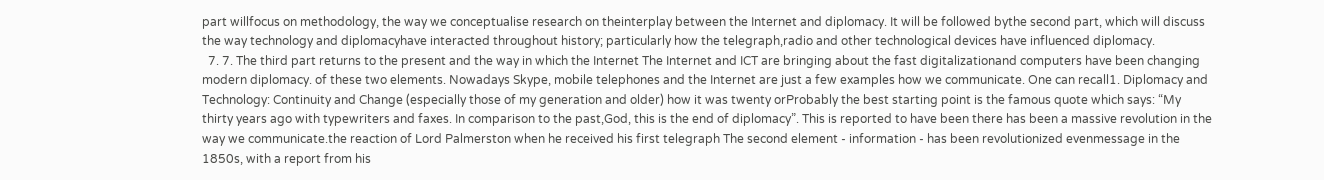part willfocus on methodology, the way we conceptualise research on theinterplay between the Internet and diplomacy. It will be followed bythe second part, which will discuss the way technology and diplomacyhave interacted throughout history; particularly how the telegraph,radio and other technological devices have influenced diplomacy.
  7. 7. The third part returns to the present and the way in which the Internet The Internet and ICT are bringing about the fast digitalizationand computers have been changing modern diplomacy. of these two elements. Nowadays Skype, mobile telephones and the Internet are just a few examples how we communicate. One can recall1. Diplomacy and Technology: Continuity and Change (especially those of my generation and older) how it was twenty orProbably the best starting point is the famous quote which says: “My thirty years ago with typewriters and faxes. In comparison to the past,God, this is the end of diplomacy”. This is reported to have been there has been a massive revolution in the way we communicate.the reaction of Lord Palmerston when he received his first telegraph The second element - information - has been revolutionized evenmessage in the 1850s, with a report from his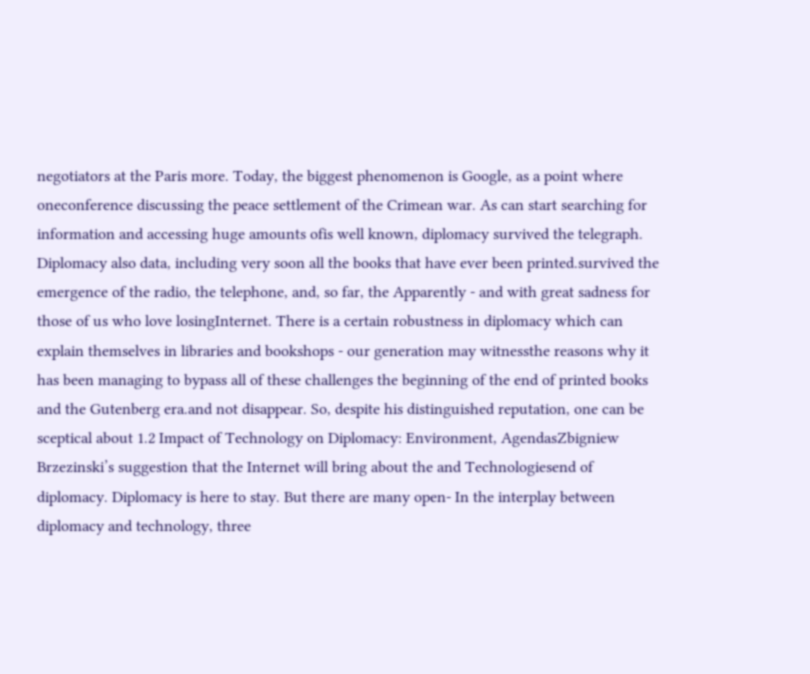negotiators at the Paris more. Today, the biggest phenomenon is Google, as a point where oneconference discussing the peace settlement of the Crimean war. As can start searching for information and accessing huge amounts ofis well known, diplomacy survived the telegraph. Diplomacy also data, including very soon all the books that have ever been printed.survived the emergence of the radio, the telephone, and, so far, the Apparently - and with great sadness for those of us who love losingInternet. There is a certain robustness in diplomacy which can explain themselves in libraries and bookshops - our generation may witnessthe reasons why it has been managing to bypass all of these challenges the beginning of the end of printed books and the Gutenberg era.and not disappear. So, despite his distinguished reputation, one can be sceptical about 1.2 Impact of Technology on Diplomacy: Environment, AgendasZbigniew Brzezinski’s suggestion that the Internet will bring about the and Technologiesend of diplomacy. Diplomacy is here to stay. But there are many open- In the interplay between diplomacy and technology, three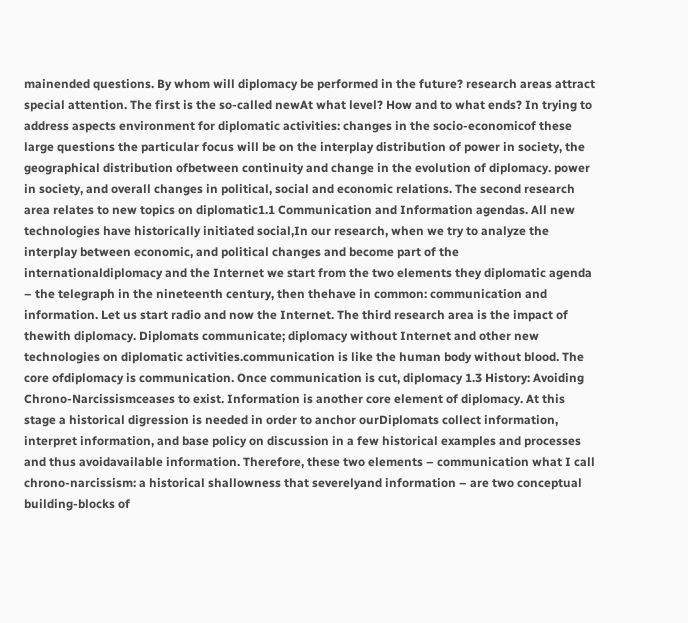mainended questions. By whom will diplomacy be performed in the future? research areas attract special attention. The first is the so-called newAt what level? How and to what ends? In trying to address aspects environment for diplomatic activities: changes in the socio-economicof these large questions the particular focus will be on the interplay distribution of power in society, the geographical distribution ofbetween continuity and change in the evolution of diplomacy. power in society, and overall changes in political, social and economic relations. The second research area relates to new topics on diplomatic1.1 Communication and Information agendas. All new technologies have historically initiated social,In our research, when we try to analyze the interplay between economic, and political changes and become part of the internationaldiplomacy and the Internet we start from the two elements they diplomatic agenda – the telegraph in the nineteenth century, then thehave in common: communication and information. Let us start radio and now the Internet. The third research area is the impact of thewith diplomacy. Diplomats communicate; diplomacy without Internet and other new technologies on diplomatic activities.communication is like the human body without blood. The core ofdiplomacy is communication. Once communication is cut, diplomacy 1.3 History: Avoiding Chrono-Narcissismceases to exist. Information is another core element of diplomacy. At this stage a historical digression is needed in order to anchor ourDiplomats collect information, interpret information, and base policy on discussion in a few historical examples and processes and thus avoidavailable information. Therefore, these two elements – communication what I call chrono-narcissism: a historical shallowness that severelyand information – are two conceptual building-blocks of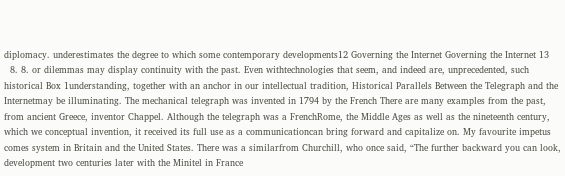diplomacy. underestimates the degree to which some contemporary developments12 Governing the Internet Governing the Internet 13
  8. 8. or dilemmas may display continuity with the past. Even withtechnologies that seem, and indeed are, unprecedented, such historical Box 1understanding, together with an anchor in our intellectual tradition, Historical Parallels Between the Telegraph and the Internetmay be illuminating. The mechanical telegraph was invented in 1794 by the French There are many examples from the past, from ancient Greece, inventor Chappel. Although the telegraph was a FrenchRome, the Middle Ages as well as the nineteenth century, which we conceptual invention, it received its full use as a communicationcan bring forward and capitalize on. My favourite impetus comes system in Britain and the United States. There was a similarfrom Churchill, who once said, “The further backward you can look, development two centuries later with the Minitel in France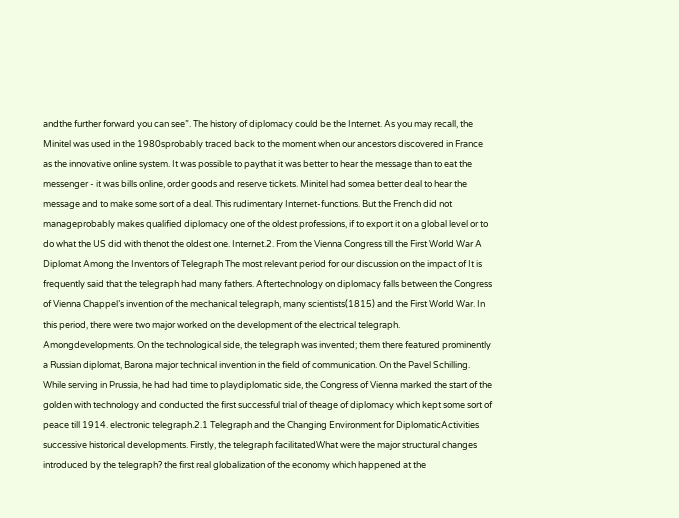andthe further forward you can see”. The history of diplomacy could be the Internet. As you may recall, the Minitel was used in the 1980sprobably traced back to the moment when our ancestors discovered in France as the innovative online system. It was possible to paythat it was better to hear the message than to eat the messenger - it was bills online, order goods and reserve tickets. Minitel had somea better deal to hear the message and to make some sort of a deal. This rudimentary Internet-functions. But the French did not manageprobably makes qualified diplomacy one of the oldest professions, if to export it on a global level or to do what the US did with thenot the oldest one. Internet.2. From the Vienna Congress till the First World War A Diplomat Among the Inventors of Telegraph The most relevant period for our discussion on the impact of It is frequently said that the telegraph had many fathers. Aftertechnology on diplomacy falls between the Congress of Vienna Chappel’s invention of the mechanical telegraph, many scientists(1815) and the First World War. In this period, there were two major worked on the development of the electrical telegraph. Amongdevelopments. On the technological side, the telegraph was invented; them there featured prominently a Russian diplomat, Barona major technical invention in the field of communication. On the Pavel Schilling. While serving in Prussia, he had had time to playdiplomatic side, the Congress of Vienna marked the start of the golden with technology and conducted the first successful trial of theage of diplomacy which kept some sort of peace till 1914. electronic telegraph.2.1 Telegraph and the Changing Environment for DiplomaticActivities successive historical developments. Firstly, the telegraph facilitatedWhat were the major structural changes introduced by the telegraph? the first real globalization of the economy which happened at the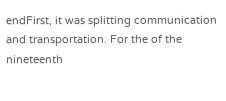endFirst, it was splitting communication and transportation. For the of the nineteenth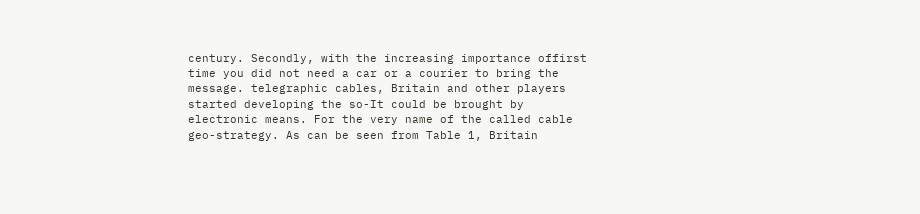century. Secondly, with the increasing importance offirst time you did not need a car or a courier to bring the message. telegraphic cables, Britain and other players started developing the so-It could be brought by electronic means. For the very name of the called cable geo-strategy. As can be seen from Table 1, Britain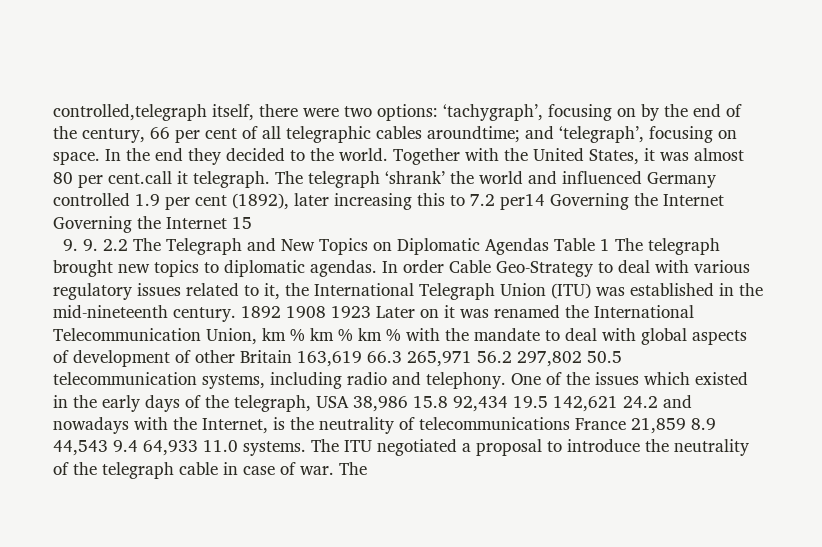controlled,telegraph itself, there were two options: ‘tachygraph’, focusing on by the end of the century, 66 per cent of all telegraphic cables aroundtime; and ‘telegraph’, focusing on space. In the end they decided to the world. Together with the United States, it was almost 80 per cent.call it telegraph. The telegraph ‘shrank’ the world and influenced Germany controlled 1.9 per cent (1892), later increasing this to 7.2 per14 Governing the Internet Governing the Internet 15
  9. 9. 2.2 The Telegraph and New Topics on Diplomatic Agendas Table 1 The telegraph brought new topics to diplomatic agendas. In order Cable Geo-Strategy to deal with various regulatory issues related to it, the International Telegraph Union (ITU) was established in the mid-nineteenth century. 1892 1908 1923 Later on it was renamed the International Telecommunication Union, km % km % km % with the mandate to deal with global aspects of development of other Britain 163,619 66.3 265,971 56.2 297,802 50.5 telecommunication systems, including radio and telephony. One of the issues which existed in the early days of the telegraph, USA 38,986 15.8 92,434 19.5 142,621 24.2 and nowadays with the Internet, is the neutrality of telecommunications France 21,859 8.9 44,543 9.4 64,933 11.0 systems. The ITU negotiated a proposal to introduce the neutrality of the telegraph cable in case of war. The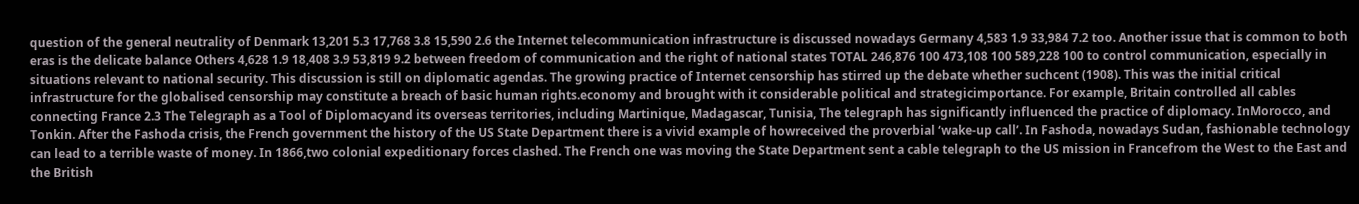question of the general neutrality of Denmark 13,201 5.3 17,768 3.8 15,590 2.6 the Internet telecommunication infrastructure is discussed nowadays Germany 4,583 1.9 33,984 7.2 too. Another issue that is common to both eras is the delicate balance Others 4,628 1.9 18,408 3.9 53,819 9.2 between freedom of communication and the right of national states TOTAL 246,876 100 473,108 100 589,228 100 to control communication, especially in situations relevant to national security. This discussion is still on diplomatic agendas. The growing practice of Internet censorship has stirred up the debate whether suchcent (1908). This was the initial critical infrastructure for the globalised censorship may constitute a breach of basic human rights.economy and brought with it considerable political and strategicimportance. For example, Britain controlled all cables connecting France 2.3 The Telegraph as a Tool of Diplomacyand its overseas territories, including Martinique, Madagascar, Tunisia, The telegraph has significantly influenced the practice of diplomacy. InMorocco, and Tonkin. After the Fashoda crisis, the French government the history of the US State Department there is a vivid example of howreceived the proverbial ‘wake-up call’. In Fashoda, nowadays Sudan, fashionable technology can lead to a terrible waste of money. In 1866,two colonial expeditionary forces clashed. The French one was moving the State Department sent a cable telegraph to the US mission in Francefrom the West to the East and the British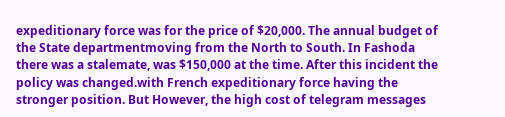expeditionary force was for the price of $20,000. The annual budget of the State departmentmoving from the North to South. In Fashoda there was a stalemate, was $150,000 at the time. After this incident the policy was changed.with French expeditionary force having the stronger position. But However, the high cost of telegram messages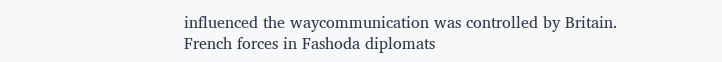influenced the waycommunication was controlled by Britain. French forces in Fashoda diplomats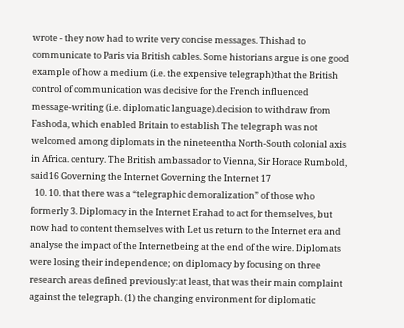wrote - they now had to write very concise messages. Thishad to communicate to Paris via British cables. Some historians argue is one good example of how a medium (i.e. the expensive telegraph)that the British control of communication was decisive for the French influenced message-writing (i.e. diplomatic language).decision to withdraw from Fashoda, which enabled Britain to establish The telegraph was not welcomed among diplomats in the nineteentha North-South colonial axis in Africa. century. The British ambassador to Vienna, Sir Horace Rumbold, said16 Governing the Internet Governing the Internet 17
  10. 10. that there was a “telegraphic demoralization” of those who formerly 3. Diplomacy in the Internet Erahad to act for themselves, but now had to content themselves with Let us return to the Internet era and analyse the impact of the Internetbeing at the end of the wire. Diplomats were losing their independence; on diplomacy by focusing on three research areas defined previously:at least, that was their main complaint against the telegraph. (1) the changing environment for diplomatic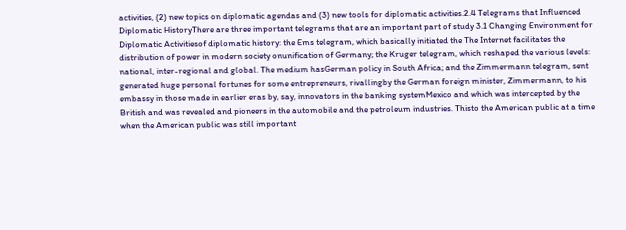activities, (2) new topics on diplomatic agendas and (3) new tools for diplomatic activities.2.4 Telegrams that Influenced Diplomatic HistoryThere are three important telegrams that are an important part of study 3.1 Changing Environment for Diplomatic Activitiesof diplomatic history: the Ems telegram, which basically initiated the The Internet facilitates the distribution of power in modern society onunification of Germany; the Kruger telegram, which reshaped the various levels: national, inter-regional and global. The medium hasGerman policy in South Africa; and the Zimmermann telegram, sent generated huge personal fortunes for some entrepreneurs, rivallingby the German foreign minister, Zimmermann, to his embassy in those made in earlier eras by, say, innovators in the banking systemMexico and which was intercepted by the British and was revealed and pioneers in the automobile and the petroleum industries. Thisto the American public at a time when the American public was still important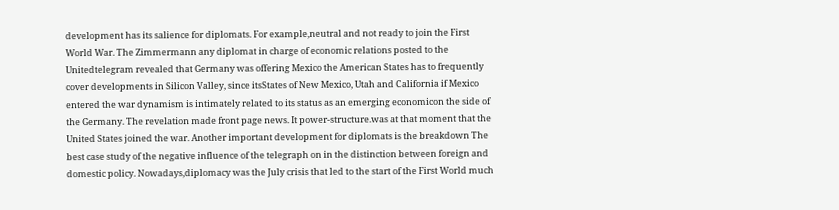development has its salience for diplomats. For example,neutral and not ready to join the First World War. The Zimmermann any diplomat in charge of economic relations posted to the Unitedtelegram revealed that Germany was offering Mexico the American States has to frequently cover developments in Silicon Valley, since itsStates of New Mexico, Utah and California if Mexico entered the war dynamism is intimately related to its status as an emerging economicon the side of the Germany. The revelation made front page news. It power-structure.was at that moment that the United States joined the war. Another important development for diplomats is the breakdown The best case study of the negative influence of the telegraph on in the distinction between foreign and domestic policy. Nowadays,diplomacy was the July crisis that led to the start of the First World much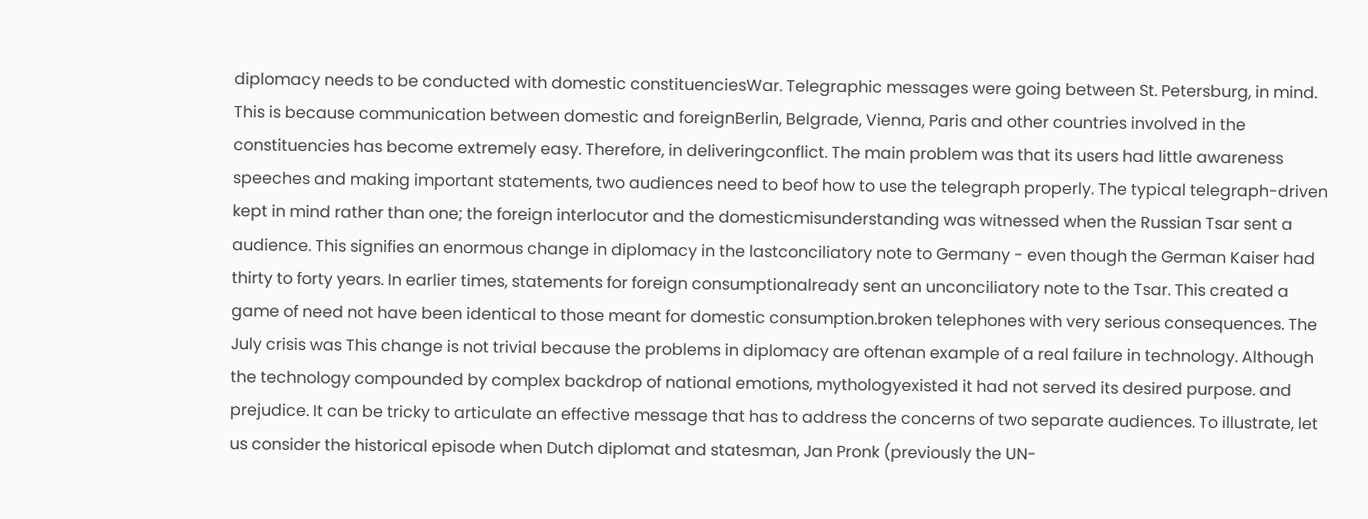diplomacy needs to be conducted with domestic constituenciesWar. Telegraphic messages were going between St. Petersburg, in mind. This is because communication between domestic and foreignBerlin, Belgrade, Vienna, Paris and other countries involved in the constituencies has become extremely easy. Therefore, in deliveringconflict. The main problem was that its users had little awareness speeches and making important statements, two audiences need to beof how to use the telegraph properly. The typical telegraph-driven kept in mind rather than one; the foreign interlocutor and the domesticmisunderstanding was witnessed when the Russian Tsar sent a audience. This signifies an enormous change in diplomacy in the lastconciliatory note to Germany - even though the German Kaiser had thirty to forty years. In earlier times, statements for foreign consumptionalready sent an unconciliatory note to the Tsar. This created a game of need not have been identical to those meant for domestic consumption.broken telephones with very serious consequences. The July crisis was This change is not trivial because the problems in diplomacy are oftenan example of a real failure in technology. Although the technology compounded by complex backdrop of national emotions, mythologyexisted it had not served its desired purpose. and prejudice. It can be tricky to articulate an effective message that has to address the concerns of two separate audiences. To illustrate, let us consider the historical episode when Dutch diplomat and statesman, Jan Pronk (previously the UN-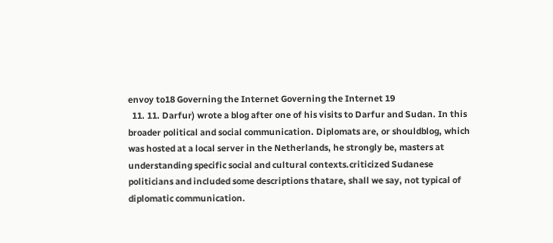envoy to18 Governing the Internet Governing the Internet 19
  11. 11. Darfur) wrote a blog after one of his visits to Darfur and Sudan. In this broader political and social communication. Diplomats are, or shouldblog, which was hosted at a local server in the Netherlands, he strongly be, masters at understanding specific social and cultural contexts.criticized Sudanese politicians and included some descriptions thatare, shall we say, not typical of diplomatic communication.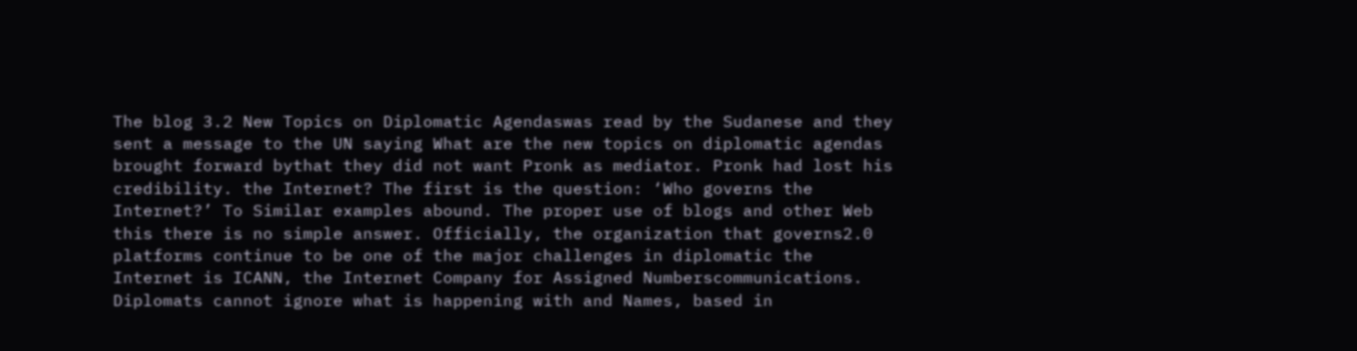The blog 3.2 New Topics on Diplomatic Agendaswas read by the Sudanese and they sent a message to the UN saying What are the new topics on diplomatic agendas brought forward bythat they did not want Pronk as mediator. Pronk had lost his credibility. the Internet? The first is the question: ‘Who governs the Internet?’ To Similar examples abound. The proper use of blogs and other Web this there is no simple answer. Officially, the organization that governs2.0 platforms continue to be one of the major challenges in diplomatic the Internet is ICANN, the Internet Company for Assigned Numberscommunications. Diplomats cannot ignore what is happening with and Names, based in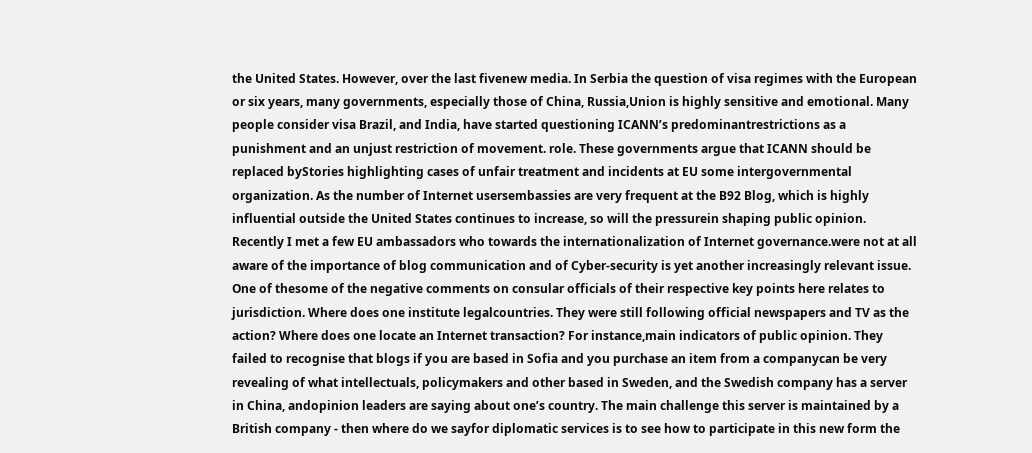the United States. However, over the last fivenew media. In Serbia the question of visa regimes with the European or six years, many governments, especially those of China, Russia,Union is highly sensitive and emotional. Many people consider visa Brazil, and India, have started questioning ICANN’s predominantrestrictions as a punishment and an unjust restriction of movement. role. These governments argue that ICANN should be replaced byStories highlighting cases of unfair treatment and incidents at EU some intergovernmental organization. As the number of Internet usersembassies are very frequent at the B92 Blog, which is highly influential outside the United States continues to increase, so will the pressurein shaping public opinion. Recently I met a few EU ambassadors who towards the internationalization of Internet governance.were not at all aware of the importance of blog communication and of Cyber-security is yet another increasingly relevant issue. One of thesome of the negative comments on consular officials of their respective key points here relates to jurisdiction. Where does one institute legalcountries. They were still following official newspapers and TV as the action? Where does one locate an Internet transaction? For instance,main indicators of public opinion. They failed to recognise that blogs if you are based in Sofia and you purchase an item from a companycan be very revealing of what intellectuals, policymakers and other based in Sweden, and the Swedish company has a server in China, andopinion leaders are saying about one’s country. The main challenge this server is maintained by a British company - then where do we sayfor diplomatic services is to see how to participate in this new form the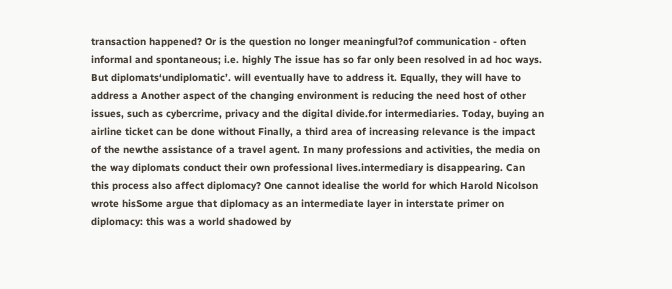transaction happened? Or is the question no longer meaningful?of communication - often informal and spontaneous; i.e. highly The issue has so far only been resolved in ad hoc ways. But diplomats‘undiplomatic’. will eventually have to address it. Equally, they will have to address a Another aspect of the changing environment is reducing the need host of other issues, such as cybercrime, privacy and the digital divide.for intermediaries. Today, buying an airline ticket can be done without Finally, a third area of increasing relevance is the impact of the newthe assistance of a travel agent. In many professions and activities, the media on the way diplomats conduct their own professional lives.intermediary is disappearing. Can this process also affect diplomacy? One cannot idealise the world for which Harold Nicolson wrote hisSome argue that diplomacy as an intermediate layer in interstate primer on diplomacy: this was a world shadowed by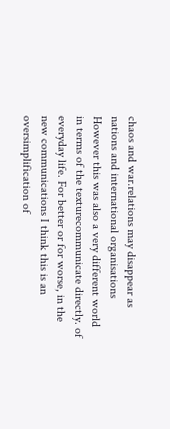chaos and war.relations may disappear as nations and international organisations However this was also a very different world in terms of the texturecommunicate directly. of everyday life. For better or for worse, in the new communications I think this is an oversimplification of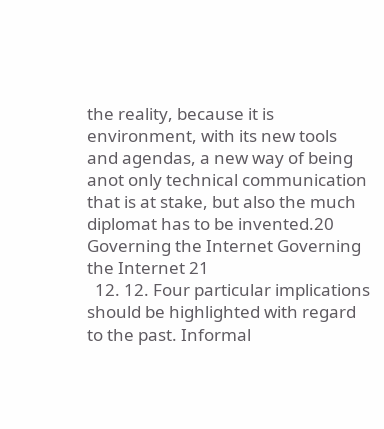the reality, because it is environment, with its new tools and agendas, a new way of being anot only technical communication that is at stake, but also the much diplomat has to be invented.20 Governing the Internet Governing the Internet 21
  12. 12. Four particular implications should be highlighted with regard to the past. Informal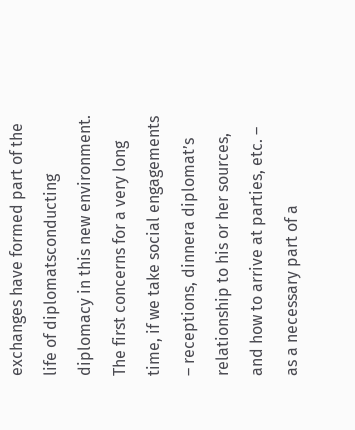exchanges have formed part of the life of diplomatsconducting diplomacy in this new environment. The first concerns for a very long time, if we take social engagements – receptions, dinnera diplomat’s relationship to his or her sources, and how to arrive at parties, etc. – as a necessary part of a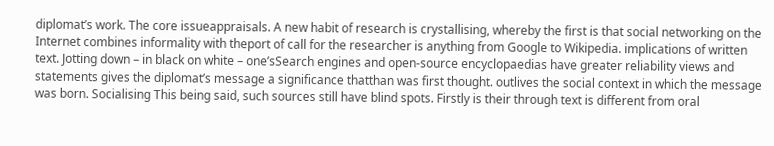diplomat’s work. The core issueappraisals. A new habit of research is crystallising, whereby the first is that social networking on the Internet combines informality with theport of call for the researcher is anything from Google to Wikipedia. implications of written text. Jotting down – in black on white – one’sSearch engines and open-source encyclopaedias have greater reliability views and statements gives the diplomat’s message a significance thatthan was first thought. outlives the social context in which the message was born. Socialising This being said, such sources still have blind spots. Firstly is their through text is different from oral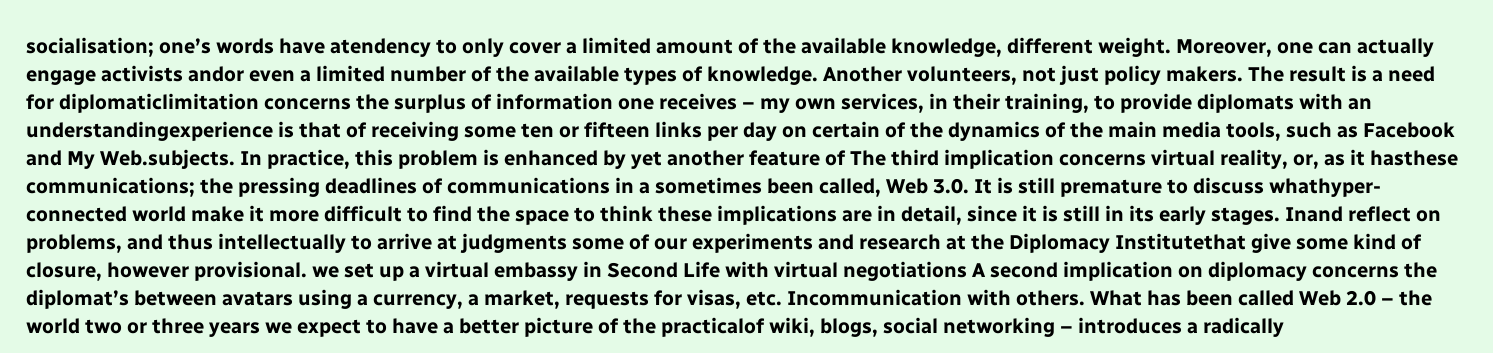socialisation; one’s words have atendency to only cover a limited amount of the available knowledge, different weight. Moreover, one can actually engage activists andor even a limited number of the available types of knowledge. Another volunteers, not just policy makers. The result is a need for diplomaticlimitation concerns the surplus of information one receives – my own services, in their training, to provide diplomats with an understandingexperience is that of receiving some ten or fifteen links per day on certain of the dynamics of the main media tools, such as Facebook and My Web.subjects. In practice, this problem is enhanced by yet another feature of The third implication concerns virtual reality, or, as it hasthese communications; the pressing deadlines of communications in a sometimes been called, Web 3.0. It is still premature to discuss whathyper-connected world make it more difficult to find the space to think these implications are in detail, since it is still in its early stages. Inand reflect on problems, and thus intellectually to arrive at judgments some of our experiments and research at the Diplomacy Institutethat give some kind of closure, however provisional. we set up a virtual embassy in Second Life with virtual negotiations A second implication on diplomacy concerns the diplomat’s between avatars using a currency, a market, requests for visas, etc. Incommunication with others. What has been called Web 2.0 – the world two or three years we expect to have a better picture of the practicalof wiki, blogs, social networking – introduces a radically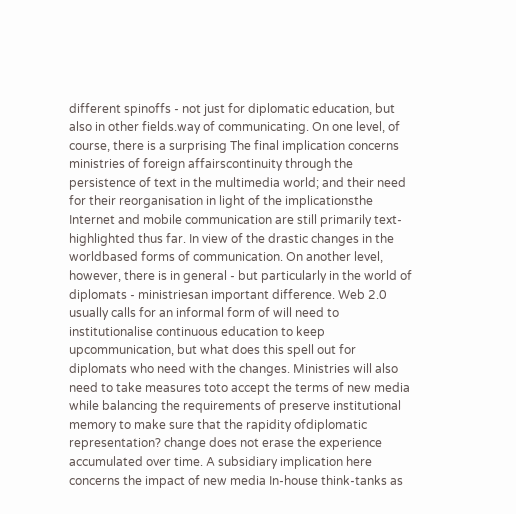different spinoffs - not just for diplomatic education, but also in other fields.way of communicating. On one level, of course, there is a surprising The final implication concerns ministries of foreign affairscontinuity through the persistence of text in the multimedia world; and their need for their reorganisation in light of the implicationsthe Internet and mobile communication are still primarily text- highlighted thus far. In view of the drastic changes in the worldbased forms of communication. On another level, however, there is in general - but particularly in the world of diplomats - ministriesan important difference. Web 2.0 usually calls for an informal form of will need to institutionalise continuous education to keep upcommunication, but what does this spell out for diplomats who need with the changes. Ministries will also need to take measures toto accept the terms of new media while balancing the requirements of preserve institutional memory to make sure that the rapidity ofdiplomatic representation? change does not erase the experience accumulated over time. A subsidiary implication here concerns the impact of new media In-house think-tanks as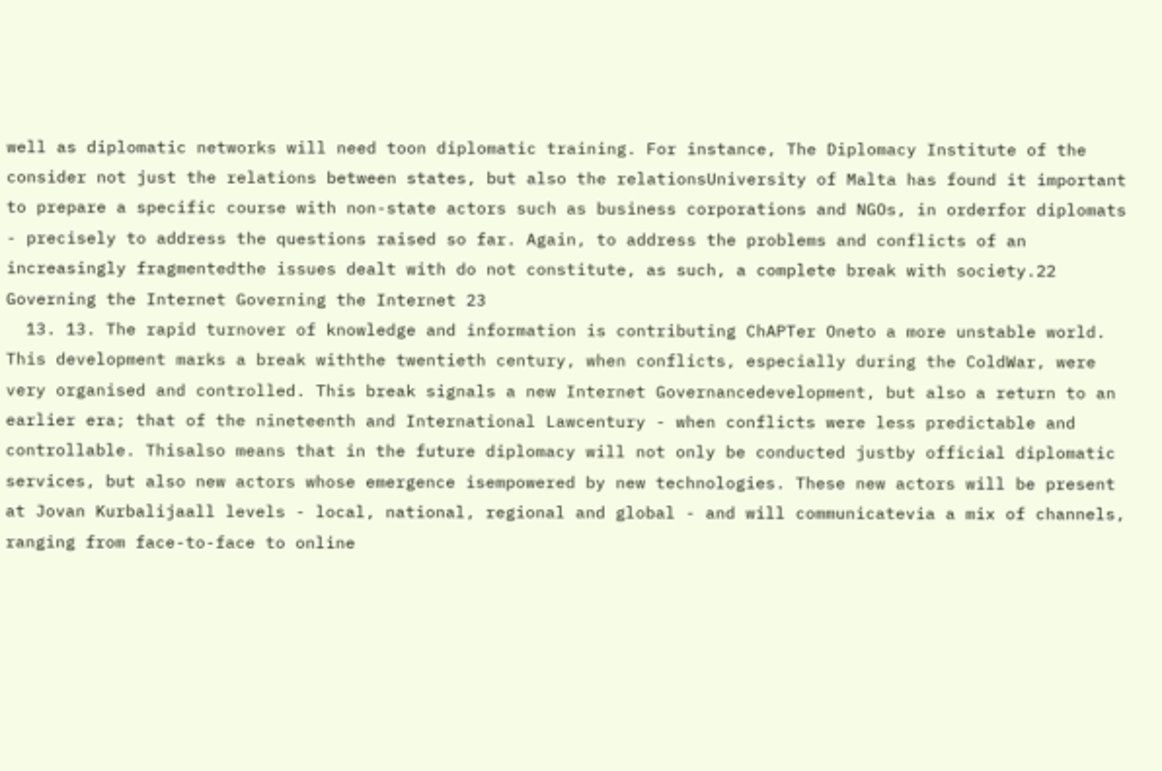well as diplomatic networks will need toon diplomatic training. For instance, The Diplomacy Institute of the consider not just the relations between states, but also the relationsUniversity of Malta has found it important to prepare a specific course with non-state actors such as business corporations and NGOs, in orderfor diplomats - precisely to address the questions raised so far. Again, to address the problems and conflicts of an increasingly fragmentedthe issues dealt with do not constitute, as such, a complete break with society.22 Governing the Internet Governing the Internet 23
  13. 13. The rapid turnover of knowledge and information is contributing ChAPTer Oneto a more unstable world. This development marks a break withthe twentieth century, when conflicts, especially during the ColdWar, were very organised and controlled. This break signals a new Internet Governancedevelopment, but also a return to an earlier era; that of the nineteenth and International Lawcentury - when conflicts were less predictable and controllable. Thisalso means that in the future diplomacy will not only be conducted justby official diplomatic services, but also new actors whose emergence isempowered by new technologies. These new actors will be present at Jovan Kurbalijaall levels - local, national, regional and global - and will communicatevia a mix of channels, ranging from face-to-face to online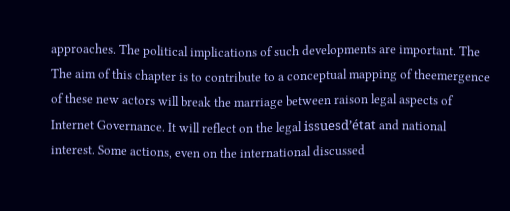approaches. The political implications of such developments are important. The The aim of this chapter is to contribute to a conceptual mapping of theemergence of these new actors will break the marriage between raison legal aspects of Internet Governance. It will reflect on the legal issuesd’état and national interest. Some actions, even on the international discussed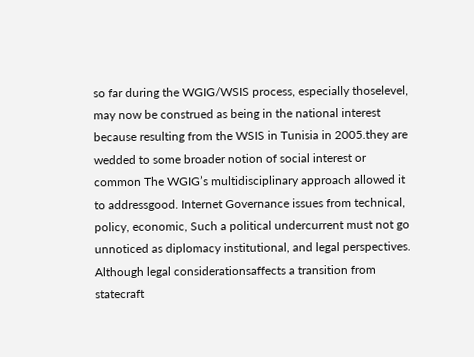so far during the WGIG/WSIS process, especially thoselevel, may now be construed as being in the national interest because resulting from the WSIS in Tunisia in 2005.they are wedded to some broader notion of social interest or common The WGIG’s multidisciplinary approach allowed it to addressgood. Internet Governance issues from technical, policy, economic, Such a political undercurrent must not go unnoticed as diplomacy institutional, and legal perspectives. Although legal considerationsaffects a transition from statecraft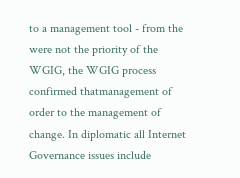to a management tool - from the were not the priority of the WGIG, the WGIG process confirmed thatmanagement of order to the management of change. In diplomatic all Internet Governance issues include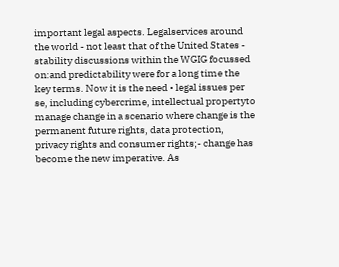important legal aspects. Legalservices around the world - not least that of the United States - stability discussions within the WGIG focussed on:and predictability were for a long time the key terms. Now it is the need • legal issues per se, including cybercrime, intellectual propertyto manage change in a scenario where change is the permanent future rights, data protection, privacy rights and consumer rights;- change has become the new imperative. As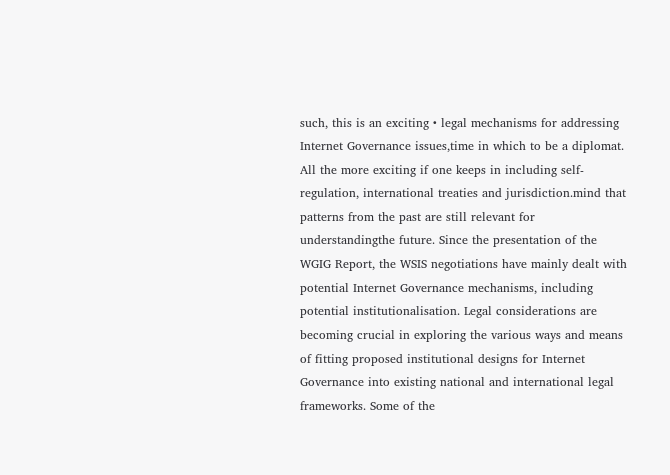such, this is an exciting • legal mechanisms for addressing Internet Governance issues,time in which to be a diplomat. All the more exciting if one keeps in including self-regulation, international treaties and jurisdiction.mind that patterns from the past are still relevant for understandingthe future. Since the presentation of the WGIG Report, the WSIS negotiations have mainly dealt with potential Internet Governance mechanisms, including potential institutionalisation. Legal considerations are becoming crucial in exploring the various ways and means of fitting proposed institutional designs for Internet Governance into existing national and international legal frameworks. Some of the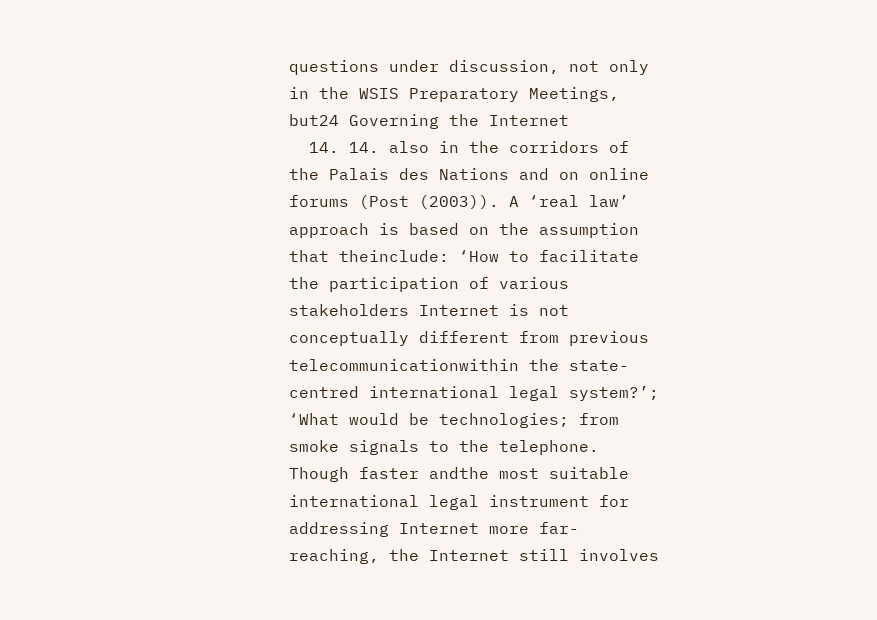questions under discussion, not only in the WSIS Preparatory Meetings, but24 Governing the Internet
  14. 14. also in the corridors of the Palais des Nations and on online forums (Post (2003)). A ‘real law’ approach is based on the assumption that theinclude: ‘How to facilitate the participation of various stakeholders Internet is not conceptually different from previous telecommunicationwithin the state-centred international legal system?’; ‘What would be technologies; from smoke signals to the telephone. Though faster andthe most suitable international legal instrument for addressing Internet more far-reaching, the Internet still involves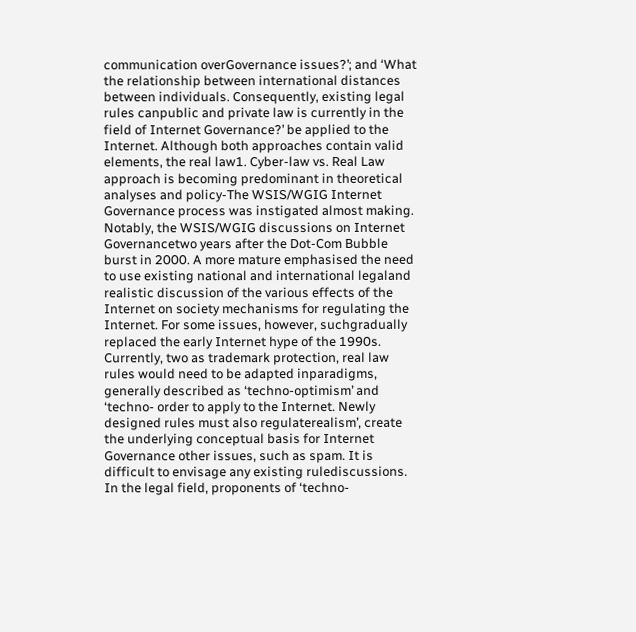communication overGovernance issues?’; and ‘What the relationship between international distances between individuals. Consequently, existing legal rules canpublic and private law is currently in the field of Internet Governance?’ be applied to the Internet. Although both approaches contain valid elements, the real law1. Cyber-law vs. Real Law approach is becoming predominant in theoretical analyses and policy-The WSIS/WGIG Internet Governance process was instigated almost making. Notably, the WSIS/WGIG discussions on Internet Governancetwo years after the Dot-Com Bubble burst in 2000. A more mature emphasised the need to use existing national and international legaland realistic discussion of the various effects of the Internet on society mechanisms for regulating the Internet. For some issues, however, suchgradually replaced the early Internet hype of the 1990s. Currently, two as trademark protection, real law rules would need to be adapted inparadigms, generally described as ‘techno-optimism’ and ‘techno- order to apply to the Internet. Newly designed rules must also regulaterealism’, create the underlying conceptual basis for Internet Governance other issues, such as spam. It is difficult to envisage any existing rulediscussions. In the legal field, proponents of ‘techno-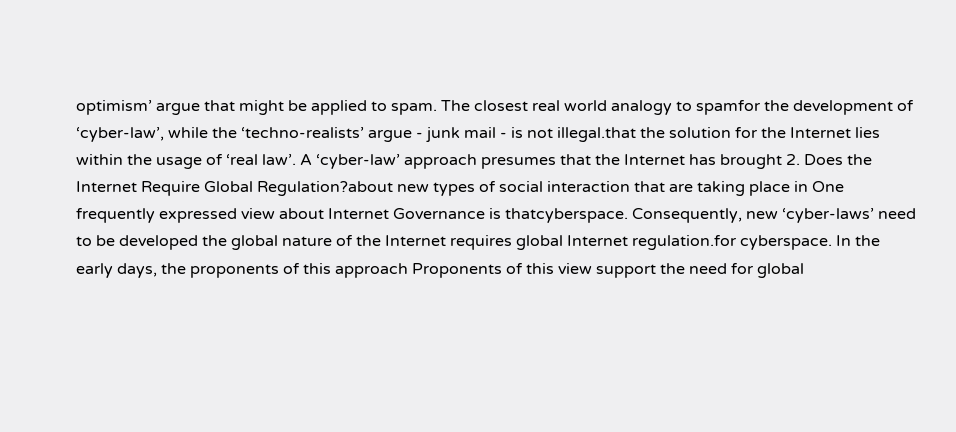optimism’ argue that might be applied to spam. The closest real world analogy to spamfor the development of ‘cyber-law’, while the ‘techno-realists’ argue - junk mail - is not illegal.that the solution for the Internet lies within the usage of ‘real law’. A ‘cyber-law’ approach presumes that the Internet has brought 2. Does the Internet Require Global Regulation?about new types of social interaction that are taking place in One frequently expressed view about Internet Governance is thatcyberspace. Consequently, new ‘cyber-laws’ need to be developed the global nature of the Internet requires global Internet regulation.for cyberspace. In the early days, the proponents of this approach Proponents of this view support the need for global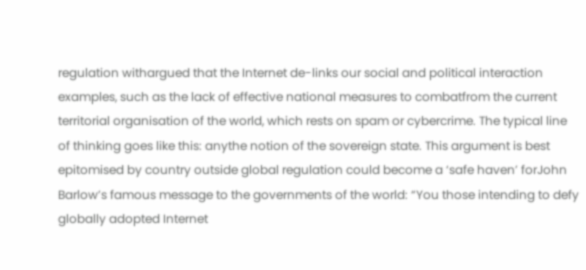regulation withargued that the Internet de-links our social and political interaction examples, such as the lack of effective national measures to combatfrom the current territorial organisation of the world, which rests on spam or cybercrime. The typical line of thinking goes like this: anythe notion of the sovereign state. This argument is best epitomised by country outside global regulation could become a ‘safe haven’ forJohn Barlow’s famous message to the governments of the world: “You those intending to defy globally adopted Internet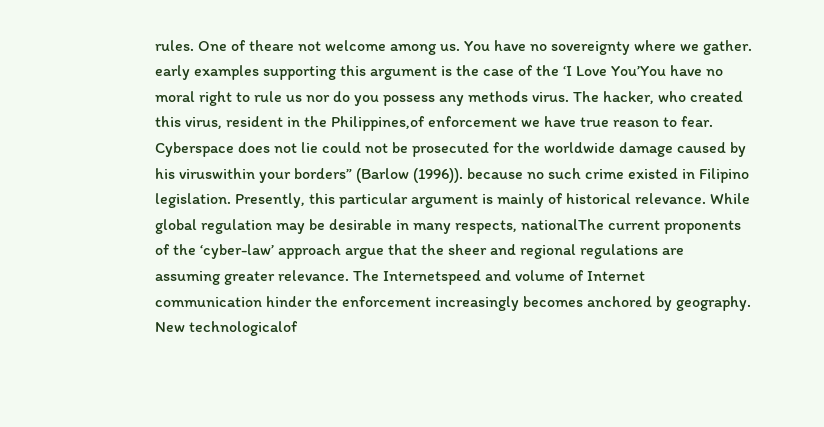rules. One of theare not welcome among us. You have no sovereignty where we gather. early examples supporting this argument is the case of the ‘I Love You’You have no moral right to rule us nor do you possess any methods virus. The hacker, who created this virus, resident in the Philippines,of enforcement we have true reason to fear. Cyberspace does not lie could not be prosecuted for the worldwide damage caused by his viruswithin your borders” (Barlow (1996)). because no such crime existed in Filipino legislation. Presently, this particular argument is mainly of historical relevance. While global regulation may be desirable in many respects, nationalThe current proponents of the ‘cyber-law’ approach argue that the sheer and regional regulations are assuming greater relevance. The Internetspeed and volume of Internet communication hinder the enforcement increasingly becomes anchored by geography. New technologicalof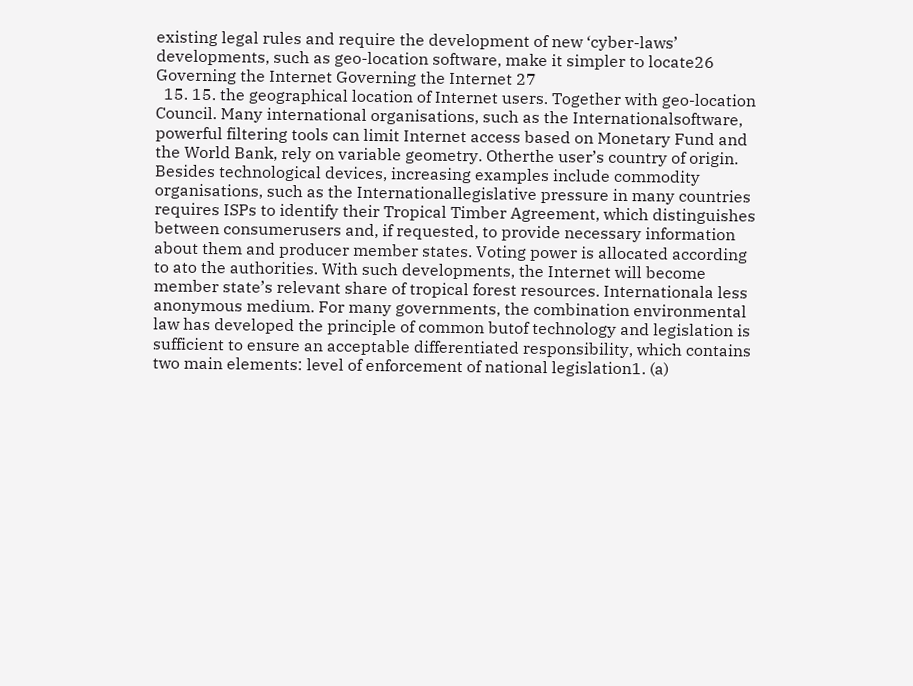existing legal rules and require the development of new ‘cyber-laws’ developments, such as geo-location software, make it simpler to locate26 Governing the Internet Governing the Internet 27
  15. 15. the geographical location of Internet users. Together with geo-location Council. Many international organisations, such as the Internationalsoftware, powerful filtering tools can limit Internet access based on Monetary Fund and the World Bank, rely on variable geometry. Otherthe user’s country of origin. Besides technological devices, increasing examples include commodity organisations, such as the Internationallegislative pressure in many countries requires ISPs to identify their Tropical Timber Agreement, which distinguishes between consumerusers and, if requested, to provide necessary information about them and producer member states. Voting power is allocated according to ato the authorities. With such developments, the Internet will become member state’s relevant share of tropical forest resources. Internationala less anonymous medium. For many governments, the combination environmental law has developed the principle of common butof technology and legislation is sufficient to ensure an acceptable differentiated responsibility, which contains two main elements: level of enforcement of national legislation1. (a)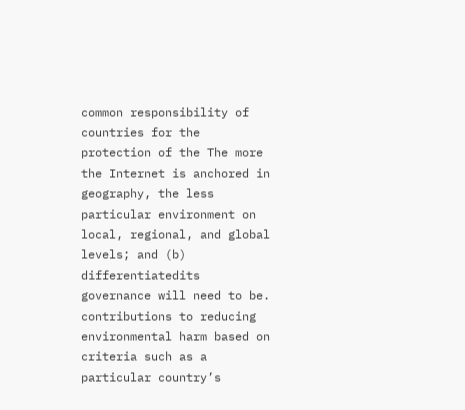common responsibility of countries for the protection of the The more the Internet is anchored in geography, the less particular environment on local, regional, and global levels; and (b) differentiatedits governance will need to be. contributions to reducing environmental harm based on criteria such as a particular country’s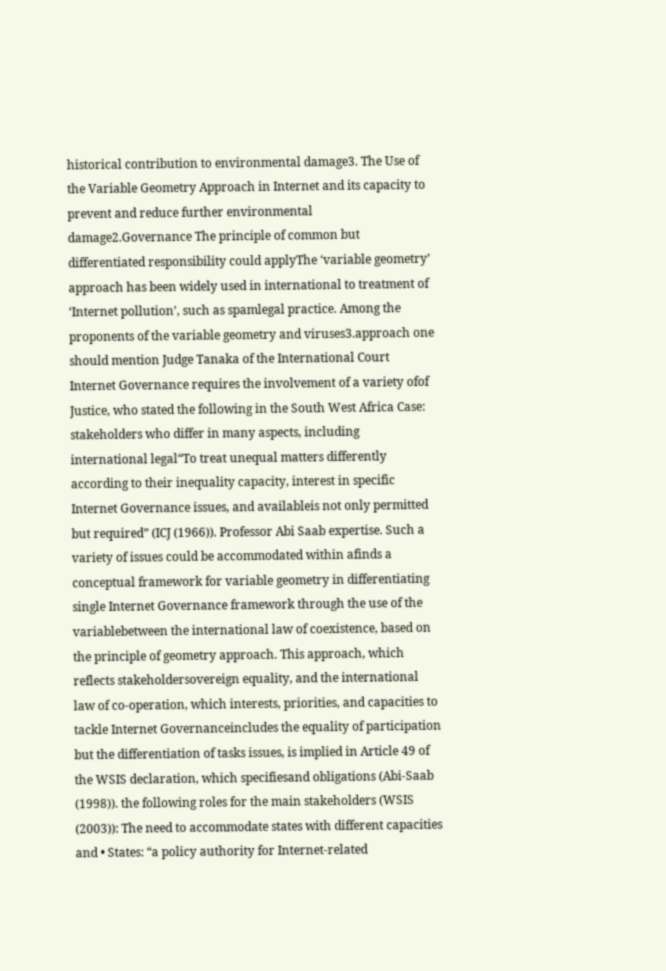historical contribution to environmental damage3. The Use of the Variable Geometry Approach in Internet and its capacity to prevent and reduce further environmental damage2.Governance The principle of common but differentiated responsibility could applyThe ‘variable geometry’ approach has been widely used in international to treatment of ‘Internet pollution’, such as spamlegal practice. Among the proponents of the variable geometry and viruses3.approach one should mention Judge Tanaka of the International Court Internet Governance requires the involvement of a variety ofof Justice, who stated the following in the South West Africa Case: stakeholders who differ in many aspects, including international legal“To treat unequal matters differently according to their inequality capacity, interest in specific Internet Governance issues, and availableis not only permitted but required” (ICJ (1966)). Professor Abi Saab expertise. Such a variety of issues could be accommodated within afinds a conceptual framework for variable geometry in differentiating single Internet Governance framework through the use of the variablebetween the international law of coexistence, based on the principle of geometry approach. This approach, which reflects stakeholdersovereign equality, and the international law of co-operation, which interests, priorities, and capacities to tackle Internet Governanceincludes the equality of participation but the differentiation of tasks issues, is implied in Article 49 of the WSIS declaration, which specifiesand obligations (Abi-Saab (1998)). the following roles for the main stakeholders (WSIS (2003)): The need to accommodate states with different capacities and • States: “a policy authority for Internet-related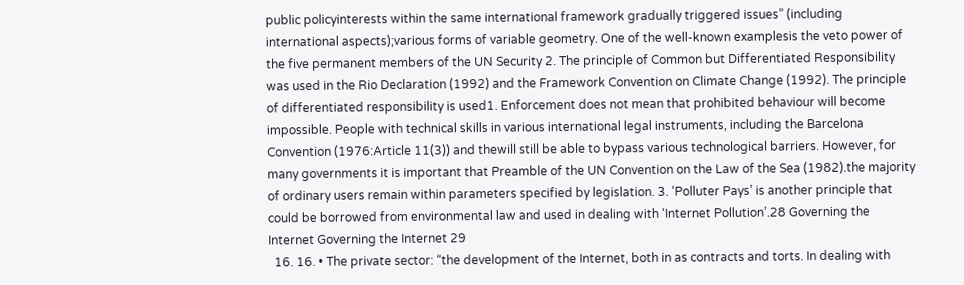public policyinterests within the same international framework gradually triggered issues” (including international aspects);various forms of variable geometry. One of the well-known examplesis the veto power of the five permanent members of the UN Security 2. The principle of Common but Differentiated Responsibility was used in the Rio Declaration (1992) and the Framework Convention on Climate Change (1992). The principle of differentiated responsibility is used1. Enforcement does not mean that prohibited behaviour will become impossible. People with technical skills in various international legal instruments, including the Barcelona Convention (1976:Article 11(3)) and thewill still be able to bypass various technological barriers. However, for many governments it is important that Preamble of the UN Convention on the Law of the Sea (1982).the majority of ordinary users remain within parameters specified by legislation. 3. ‘Polluter Pays’ is another principle that could be borrowed from environmental law and used in dealing with ‘Internet Pollution’.28 Governing the Internet Governing the Internet 29
  16. 16. • The private sector: “the development of the Internet, both in as contracts and torts. In dealing with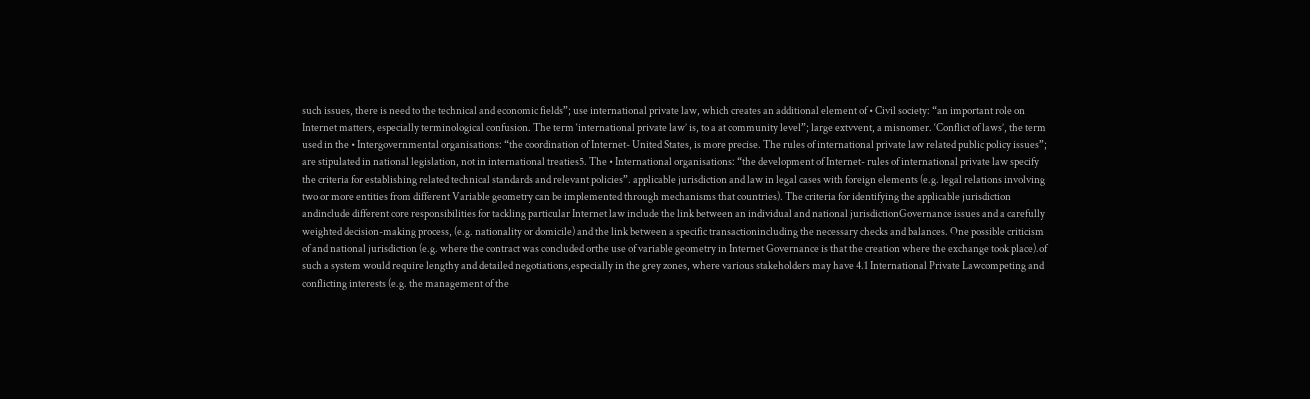such issues, there is need to the technical and economic fields”; use international private law, which creates an additional element of • Civil society: “an important role on Internet matters, especially terminological confusion. The term ‘international private law’ is, to a at community level”; large extvvent, a misnomer. ‘Conflict of laws’, the term used in the • Intergovernmental organisations: “the coordination of Internet- United States, is more precise. The rules of international private law related public policy issues”; are stipulated in national legislation, not in international treaties5. The • International organisations: “the development of Internet- rules of international private law specify the criteria for establishing related technical standards and relevant policies”. applicable jurisdiction and law in legal cases with foreign elements (e.g. legal relations involving two or more entities from different Variable geometry can be implemented through mechanisms that countries). The criteria for identifying the applicable jurisdiction andinclude different core responsibilities for tackling particular Internet law include the link between an individual and national jurisdictionGovernance issues and a carefully weighted decision-making process, (e.g. nationality or domicile) and the link between a specific transactionincluding the necessary checks and balances. One possible criticism of and national jurisdiction (e.g. where the contract was concluded orthe use of variable geometry in Internet Governance is that the creation where the exchange took place).of such a system would require lengthy and detailed negotiations,especially in the grey zones, where various stakeholders may have 4.1 International Private Lawcompeting and conflicting interests (e.g. the management of the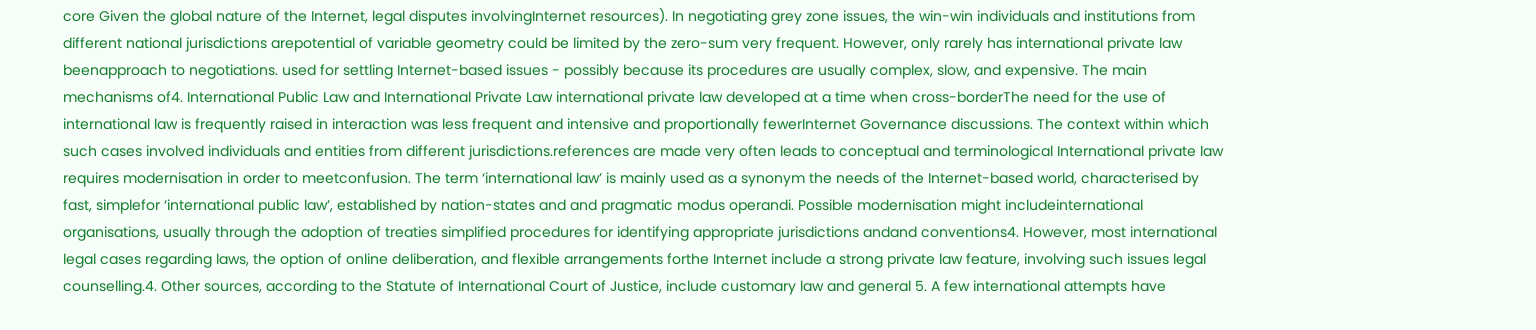core Given the global nature of the Internet, legal disputes involvingInternet resources). In negotiating grey zone issues, the win-win individuals and institutions from different national jurisdictions arepotential of variable geometry could be limited by the zero-sum very frequent. However, only rarely has international private law beenapproach to negotiations. used for settling Internet-based issues - possibly because its procedures are usually complex, slow, and expensive. The main mechanisms of4. International Public Law and International Private Law international private law developed at a time when cross-borderThe need for the use of international law is frequently raised in interaction was less frequent and intensive and proportionally fewerInternet Governance discussions. The context within which such cases involved individuals and entities from different jurisdictions.references are made very often leads to conceptual and terminological International private law requires modernisation in order to meetconfusion. The term ‘international law’ is mainly used as a synonym the needs of the Internet-based world, characterised by fast, simplefor ‘international public law’, established by nation-states and and pragmatic modus operandi. Possible modernisation might includeinternational organisations, usually through the adoption of treaties simplified procedures for identifying appropriate jurisdictions andand conventions4. However, most international legal cases regarding laws, the option of online deliberation, and flexible arrangements forthe Internet include a strong private law feature, involving such issues legal counselling.4. Other sources, according to the Statute of International Court of Justice, include customary law and general 5. A few international attempts have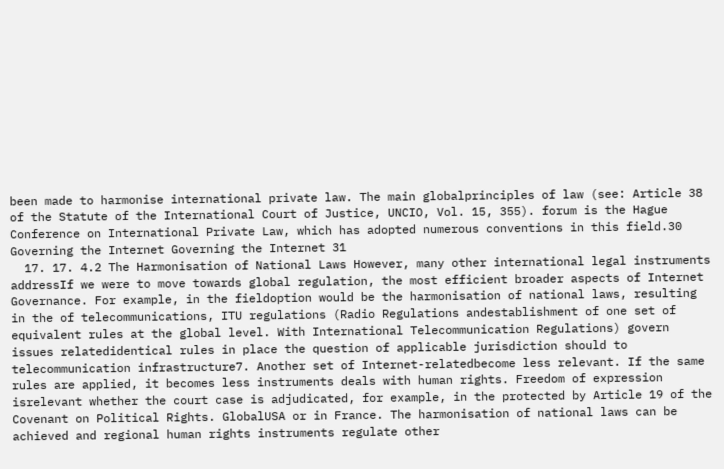been made to harmonise international private law. The main globalprinciples of law (see: Article 38 of the Statute of the International Court of Justice, UNCIO, Vol. 15, 355). forum is the Hague Conference on International Private Law, which has adopted numerous conventions in this field.30 Governing the Internet Governing the Internet 31
  17. 17. 4.2 The Harmonisation of National Laws However, many other international legal instruments addressIf we were to move towards global regulation, the most efficient broader aspects of Internet Governance. For example, in the fieldoption would be the harmonisation of national laws, resulting in the of telecommunications, ITU regulations (Radio Regulations andestablishment of one set of equivalent rules at the global level. With International Telecommunication Regulations) govern issues relatedidentical rules in place the question of applicable jurisdiction should to telecommunication infrastructure7. Another set of Internet-relatedbecome less relevant. If the same rules are applied, it becomes less instruments deals with human rights. Freedom of expression isrelevant whether the court case is adjudicated, for example, in the protected by Article 19 of the Covenant on Political Rights. GlobalUSA or in France. The harmonisation of national laws can be achieved and regional human rights instruments regulate other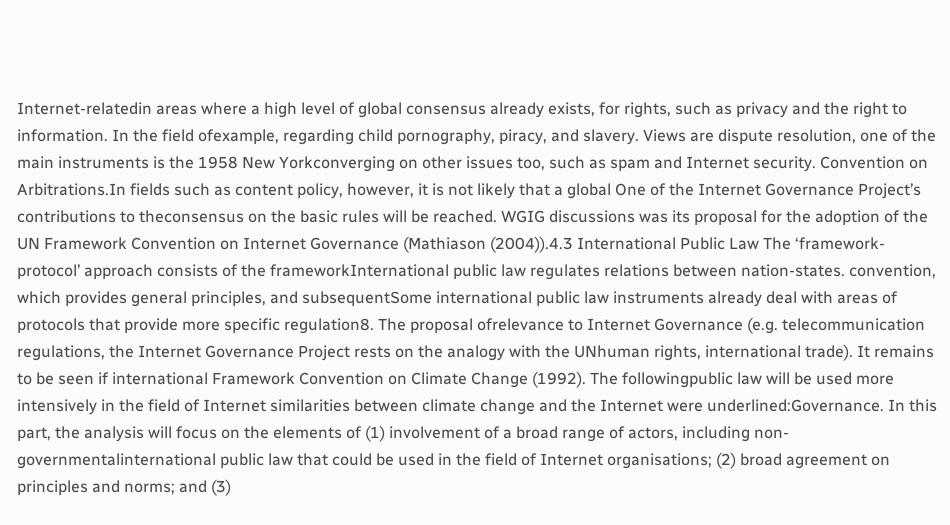Internet-relatedin areas where a high level of global consensus already exists, for rights, such as privacy and the right to information. In the field ofexample, regarding child pornography, piracy, and slavery. Views are dispute resolution, one of the main instruments is the 1958 New Yorkconverging on other issues too, such as spam and Internet security. Convention on Arbitrations.In fields such as content policy, however, it is not likely that a global One of the Internet Governance Project’s contributions to theconsensus on the basic rules will be reached. WGIG discussions was its proposal for the adoption of the UN Framework Convention on Internet Governance (Mathiason (2004)).4.3 International Public Law The ‘framework-protocol’ approach consists of the frameworkInternational public law regulates relations between nation-states. convention, which provides general principles, and subsequentSome international public law instruments already deal with areas of protocols that provide more specific regulation8. The proposal ofrelevance to Internet Governance (e.g. telecommunication regulations, the Internet Governance Project rests on the analogy with the UNhuman rights, international trade). It remains to be seen if international Framework Convention on Climate Change (1992). The followingpublic law will be used more intensively in the field of Internet similarities between climate change and the Internet were underlined:Governance. In this part, the analysis will focus on the elements of (1) involvement of a broad range of actors, including non-governmentalinternational public law that could be used in the field of Internet organisations; (2) broad agreement on principles and norms; and (3)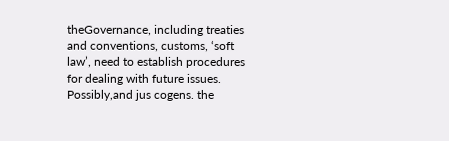theGovernance, including treaties and conventions, customs, ‘soft law’, need to establish procedures for dealing with future issues. Possibly,and jus cogens. the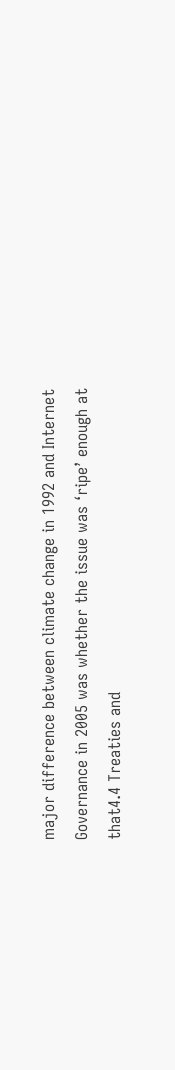major difference between climate change in 1992 and Internet Governance in 2005 was whether the issue was ‘ripe’ enough at that4.4 Treaties and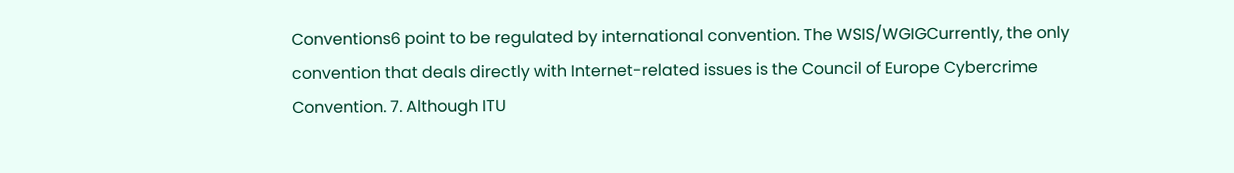Conventions6 point to be regulated by international convention. The WSIS/WGIGCurrently, the only convention that deals directly with Internet-related issues is the Council of Europe Cybercrime Convention. 7. Although ITU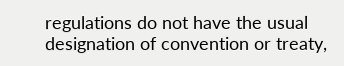regulations do not have the usual designation of convention or treaty,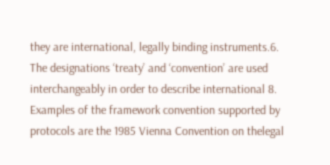they are international, legally binding instruments.6. The designations ‘treaty’ and ‘convention’ are used interchangeably in order to describe international 8. Examples of the framework convention supported by protocols are the 1985 Vienna Convention on thelegal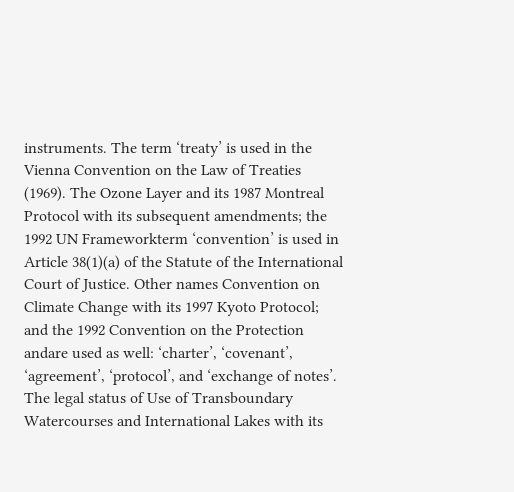instruments. The term ‘treaty’ is used in the Vienna Convention on the Law of Treaties (1969). The Ozone Layer and its 1987 Montreal Protocol with its subsequent amendments; the 1992 UN Frameworkterm ‘convention’ is used in Article 38(1)(a) of the Statute of the International Court of Justice. Other names Convention on Climate Change with its 1997 Kyoto Protocol; and the 1992 Convention on the Protection andare used as well: ‘charter’, ‘covenant’, ‘agreement’, ‘protocol’, and ‘exchange of notes’. The legal status of Use of Transboundary Watercourses and International Lakes with its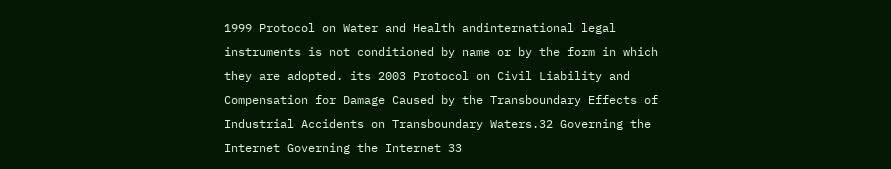1999 Protocol on Water and Health andinternational legal instruments is not conditioned by name or by the form in which they are adopted. its 2003 Protocol on Civil Liability and Compensation for Damage Caused by the Transboundary Effects of Industrial Accidents on Transboundary Waters.32 Governing the Internet Governing the Internet 33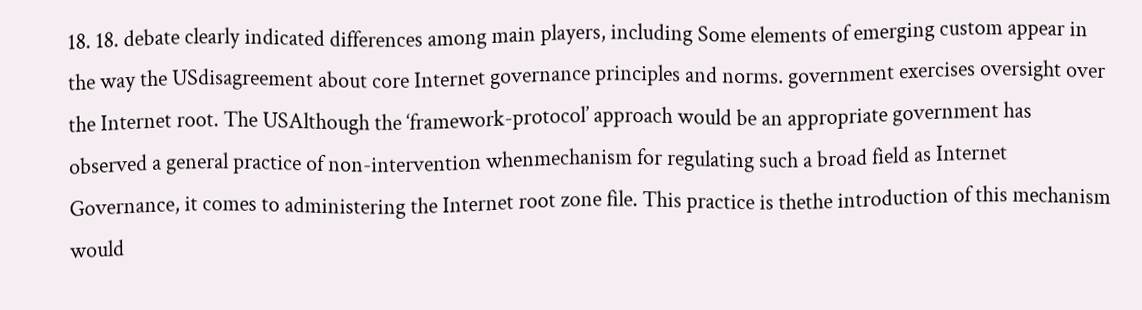18. 18. debate clearly indicated differences among main players, including Some elements of emerging custom appear in the way the USdisagreement about core Internet governance principles and norms. government exercises oversight over the Internet root. The USAlthough the ‘framework-protocol’ approach would be an appropriate government has observed a general practice of non-intervention whenmechanism for regulating such a broad field as Internet Governance, it comes to administering the Internet root zone file. This practice is thethe introduction of this mechanism would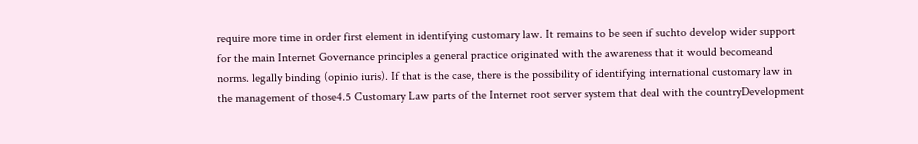require more time in order first element in identifying customary law. It remains to be seen if suchto develop wider support for the main Internet Governance principles a general practice originated with the awareness that it would becomeand norms. legally binding (opinio iuris). If that is the case, there is the possibility of identifying international customary law in the management of those4.5 Customary Law parts of the Internet root server system that deal with the countryDevelopment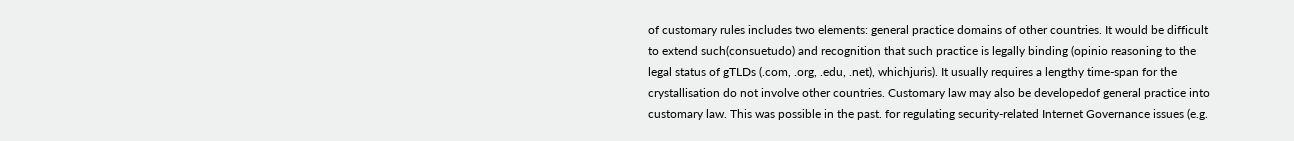of customary rules includes two elements: general practice domains of other countries. It would be difficult to extend such(consuetudo) and recognition that such practice is legally binding (opinio reasoning to the legal status of gTLDs (.com, .org, .edu, .net), whichjuris). It usually requires a lengthy time-span for the crystallisation do not involve other countries. Customary law may also be developedof general practice into customary law. This was possible in the past. for regulating security-related Internet Governance issues (e.g.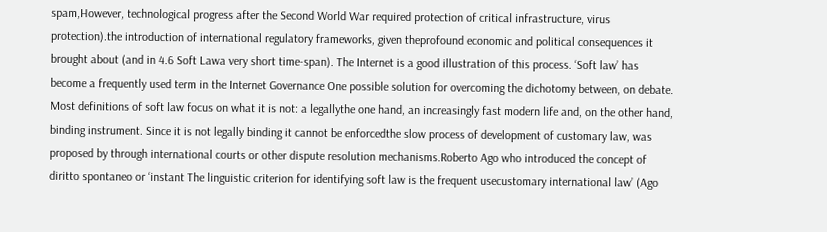spam,However, technological progress after the Second World War required protection of critical infrastructure, virus protection).the introduction of international regulatory frameworks, given theprofound economic and political consequences it brought about (and in 4.6 Soft Lawa very short time-span). The Internet is a good illustration of this process. ‘Soft law’ has become a frequently used term in the Internet Governance One possible solution for overcoming the dichotomy between, on debate. Most definitions of soft law focus on what it is not: a legallythe one hand, an increasingly fast modern life and, on the other hand, binding instrument. Since it is not legally binding it cannot be enforcedthe slow process of development of customary law, was proposed by through international courts or other dispute resolution mechanisms.Roberto Ago who introduced the concept of diritto spontaneo or ‘instant The linguistic criterion for identifying soft law is the frequent usecustomary international law’ (Ago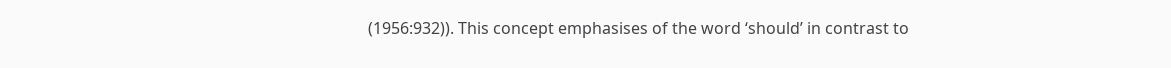(1956:932)). This concept emphasises of the word ‘should’ in contrast to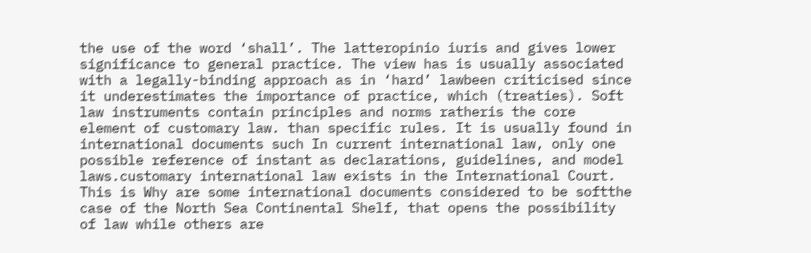the use of the word ‘shall’. The latteropinio iuris and gives lower significance to general practice. The view has is usually associated with a legally-binding approach as in ‘hard’ lawbeen criticised since it underestimates the importance of practice, which (treaties). Soft law instruments contain principles and norms ratheris the core element of customary law. than specific rules. It is usually found in international documents such In current international law, only one possible reference of instant as declarations, guidelines, and model laws.customary international law exists in the International Court. This is Why are some international documents considered to be softthe case of the North Sea Continental Shelf, that opens the possibility of law while others are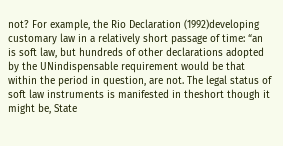not? For example, the Rio Declaration (1992)developing customary law in a relatively short passage of time: “an is soft law, but hundreds of other declarations adopted by the UNindispensable requirement would be that within the period in question, are not. The legal status of soft law instruments is manifested in theshort though it might be, State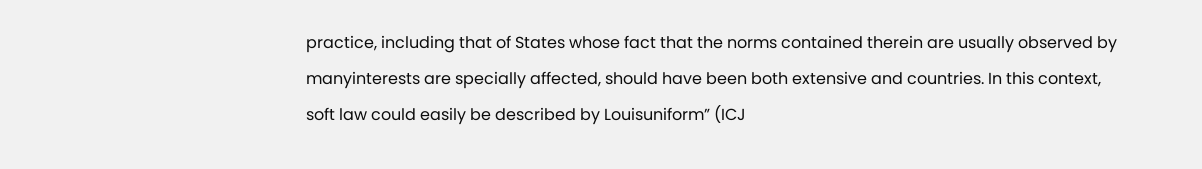practice, including that of States whose fact that the norms contained therein are usually observed by manyinterests are specially affected, should have been both extensive and countries. In this context, soft law could easily be described by Louisuniform” (ICJ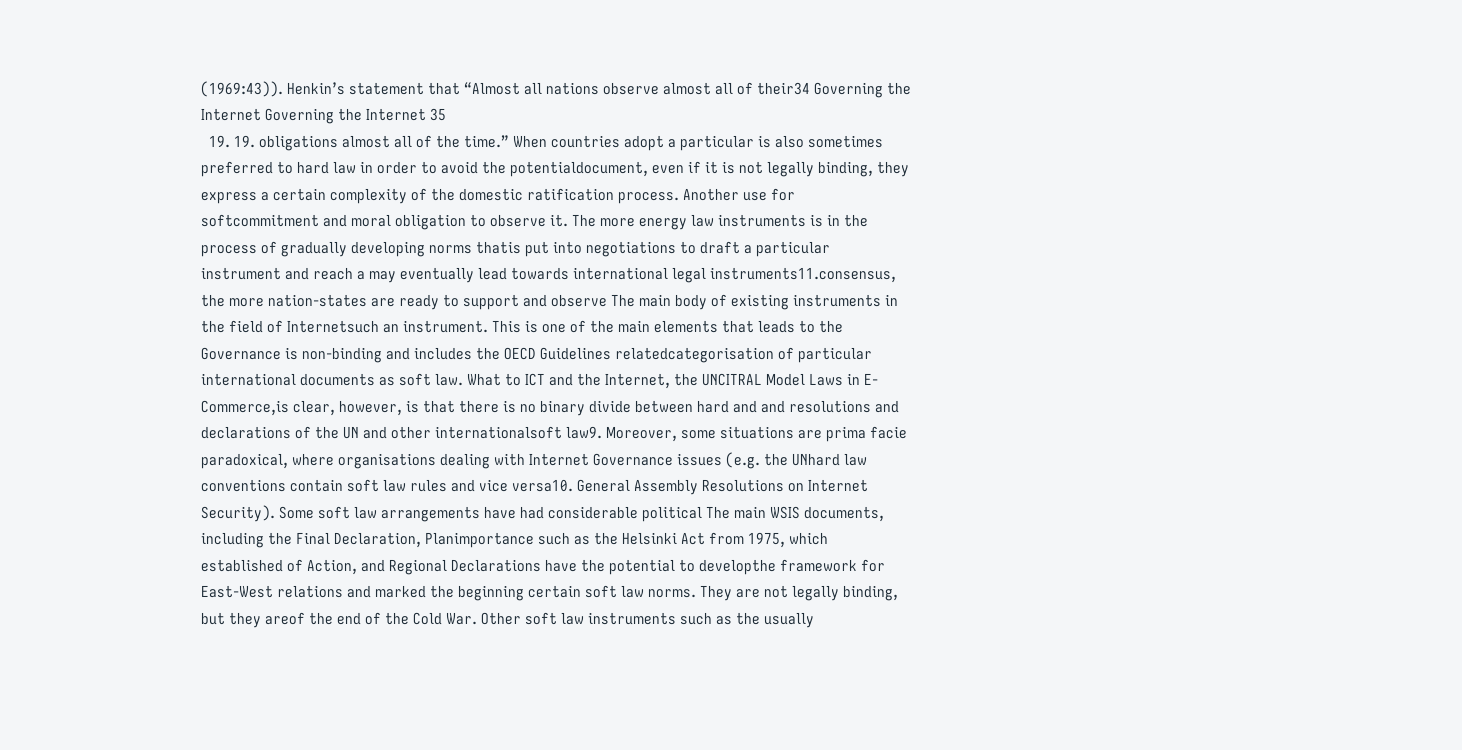(1969:43)). Henkin’s statement that “Almost all nations observe almost all of their34 Governing the Internet Governing the Internet 35
  19. 19. obligations almost all of the time.” When countries adopt a particular is also sometimes preferred to hard law in order to avoid the potentialdocument, even if it is not legally binding, they express a certain complexity of the domestic ratification process. Another use for softcommitment and moral obligation to observe it. The more energy law instruments is in the process of gradually developing norms thatis put into negotiations to draft a particular instrument and reach a may eventually lead towards international legal instruments11.consensus, the more nation-states are ready to support and observe The main body of existing instruments in the field of Internetsuch an instrument. This is one of the main elements that leads to the Governance is non-binding and includes the OECD Guidelines relatedcategorisation of particular international documents as soft law. What to ICT and the Internet, the UNCITRAL Model Laws in E-Commerce,is clear, however, is that there is no binary divide between hard and and resolutions and declarations of the UN and other internationalsoft law9. Moreover, some situations are prima facie paradoxical, where organisations dealing with Internet Governance issues (e.g. the UNhard law conventions contain soft law rules and vice versa10. General Assembly Resolutions on Internet Security). Some soft law arrangements have had considerable political The main WSIS documents, including the Final Declaration, Planimportance such as the Helsinki Act from 1975, which established of Action, and Regional Declarations have the potential to developthe framework for East-West relations and marked the beginning certain soft law norms. They are not legally binding, but they areof the end of the Cold War. Other soft law instruments such as the usually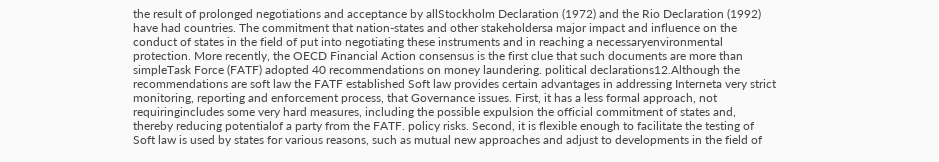the result of prolonged negotiations and acceptance by allStockholm Declaration (1972) and the Rio Declaration (1992) have had countries. The commitment that nation-states and other stakeholdersa major impact and influence on the conduct of states in the field of put into negotiating these instruments and in reaching a necessaryenvironmental protection. More recently, the OECD Financial Action consensus is the first clue that such documents are more than simpleTask Force (FATF) adopted 40 recommendations on money laundering. political declarations12.Although the recommendations are soft law the FATF established Soft law provides certain advantages in addressing Interneta very strict monitoring, reporting and enforcement process, that Governance issues. First, it has a less formal approach, not requiringincludes some very hard measures, including the possible expulsion the official commitment of states and, thereby reducing potentialof a party from the FATF. policy risks. Second, it is flexible enough to facilitate the testing of Soft law is used by states for various reasons, such as mutual new approaches and adjust to developments in the field of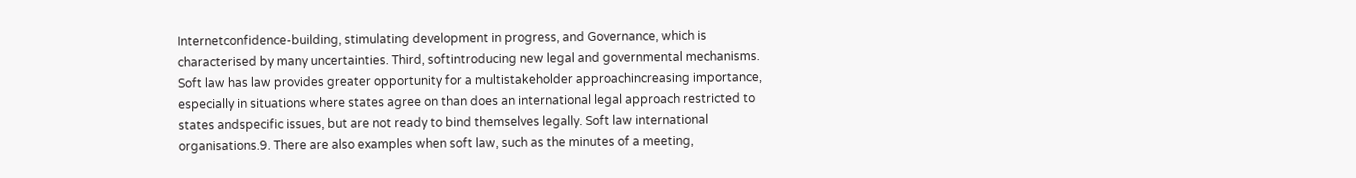Internetconfidence-building, stimulating development in progress, and Governance, which is characterised by many uncertainties. Third, softintroducing new legal and governmental mechanisms. Soft law has law provides greater opportunity for a multistakeholder approachincreasing importance, especially in situations where states agree on than does an international legal approach restricted to states andspecific issues, but are not ready to bind themselves legally. Soft law international organisations.9. There are also examples when soft law, such as the minutes of a meeting,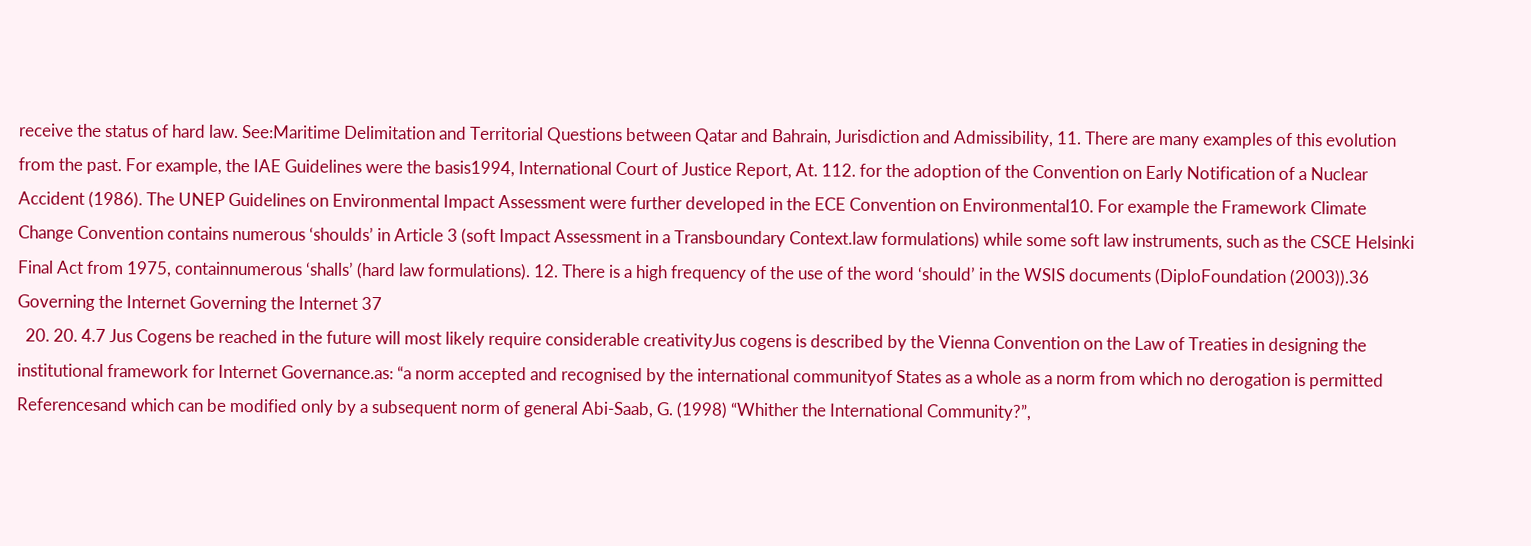receive the status of hard law. See:Maritime Delimitation and Territorial Questions between Qatar and Bahrain, Jurisdiction and Admissibility, 11. There are many examples of this evolution from the past. For example, the IAE Guidelines were the basis1994, International Court of Justice Report, At. 112. for the adoption of the Convention on Early Notification of a Nuclear Accident (1986). The UNEP Guidelines on Environmental Impact Assessment were further developed in the ECE Convention on Environmental10. For example the Framework Climate Change Convention contains numerous ‘shoulds’ in Article 3 (soft Impact Assessment in a Transboundary Context.law formulations) while some soft law instruments, such as the CSCE Helsinki Final Act from 1975, containnumerous ‘shalls’ (hard law formulations). 12. There is a high frequency of the use of the word ‘should’ in the WSIS documents (DiploFoundation (2003)).36 Governing the Internet Governing the Internet 37
  20. 20. 4.7 Jus Cogens be reached in the future will most likely require considerable creativityJus cogens is described by the Vienna Convention on the Law of Treaties in designing the institutional framework for Internet Governance.as: “a norm accepted and recognised by the international communityof States as a whole as a norm from which no derogation is permitted Referencesand which can be modified only by a subsequent norm of general Abi-Saab, G. (1998) “Whither the International Community?”,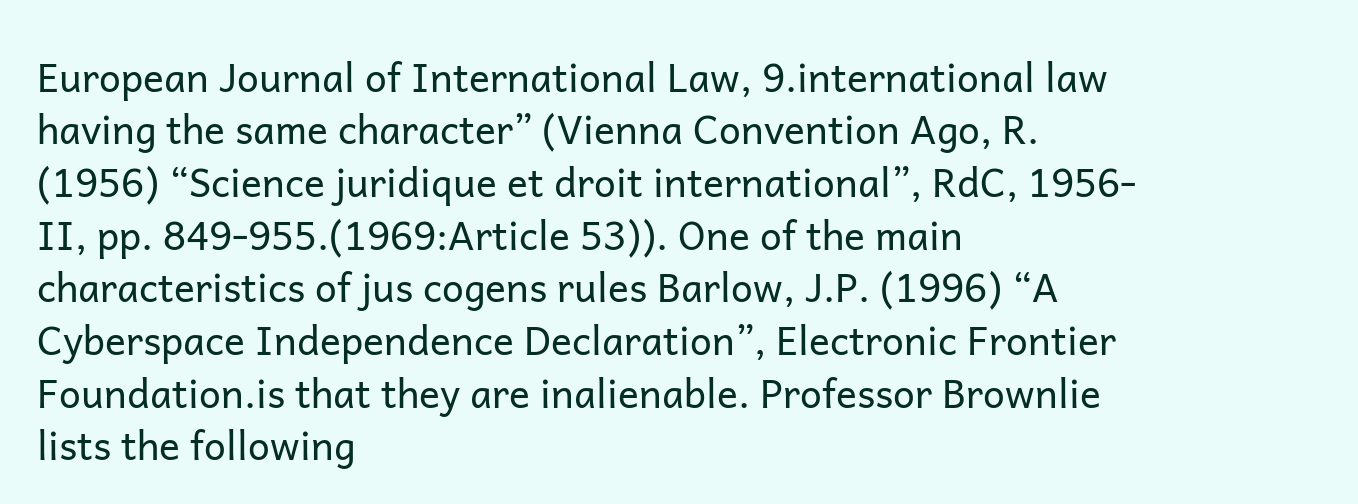European Journal of International Law, 9.international law having the same character” (Vienna Convention Ago, R. (1956) “Science juridique et droit international”, RdC, 1956-II, pp. 849-955.(1969:Article 53)). One of the main characteristics of jus cogens rules Barlow, J.P. (1996) “A Cyberspace Independence Declaration”, Electronic Frontier Foundation.is that they are inalienable. Professor Brownlie lists the following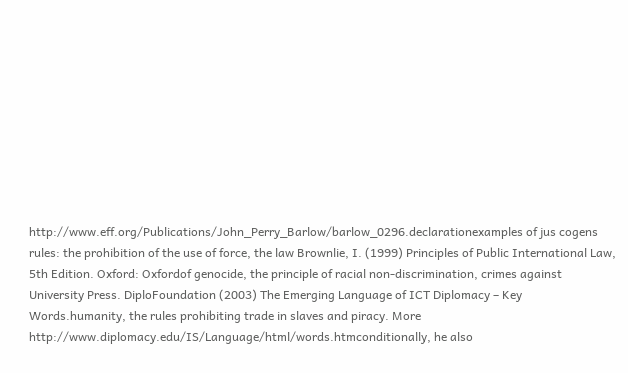http://www.eff.org/Publications/John_Perry_Barlow/barlow_0296.declarationexamples of jus cogens rules: the prohibition of the use of force, the law Brownlie, I. (1999) Principles of Public International Law, 5th Edition. Oxford: Oxfordof genocide, the principle of racial non-discrimination, crimes against University Press. DiploFoundation (2003) The Emerging Language of ICT Diplomacy – Key Words.humanity, the rules prohibiting trade in slaves and piracy. More http://www.diplomacy.edu/IS/Language/html/words.htmconditionally, he also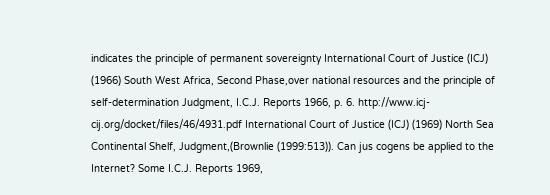indicates the principle of permanent sovereignty International Court of Justice (ICJ) (1966) South West Africa, Second Phase,over national resources and the principle of self-determination Judgment, I.C.J. Reports 1966, p. 6. http://www.icj-cij.org/docket/files/46/4931.pdf International Court of Justice (ICJ) (1969) North Sea Continental Shelf, Judgment,(Brownlie (1999:513)). Can jus cogens be applied to the Internet? Some I.C.J. Reports 1969,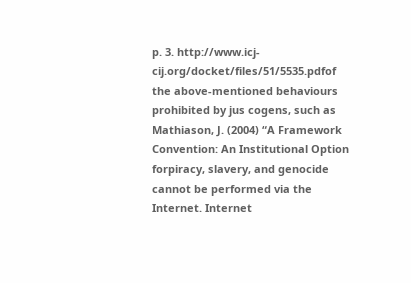p. 3. http://www.icj-cij.org/docket/files/51/5535.pdfof the above-mentioned behaviours prohibited by jus cogens, such as Mathiason, J. (2004) “A Framework Convention: An Institutional Option forpiracy, slavery, and genocide cannot be performed via the Internet. Internet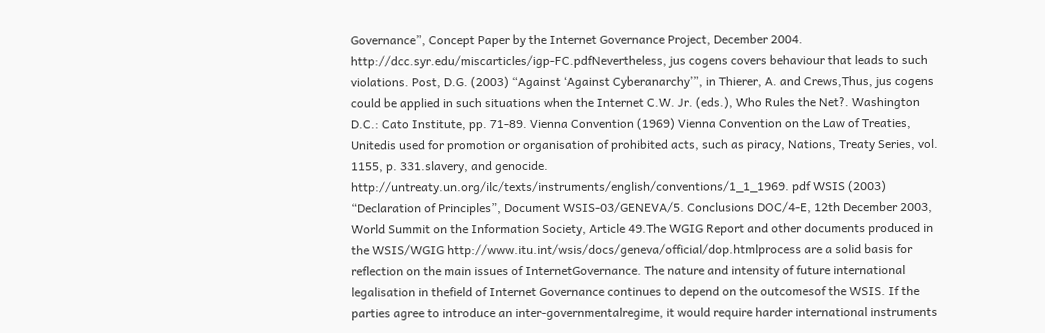Governance”, Concept Paper by the Internet Governance Project, December 2004. http://dcc.syr.edu/miscarticles/igp-FC.pdfNevertheless, jus cogens covers behaviour that leads to such violations. Post, D.G. (2003) “Against ‘Against Cyberanarchy’”, in Thierer, A. and Crews,Thus, jus cogens could be applied in such situations when the Internet C.W. Jr. (eds.), Who Rules the Net?. Washington D.C.: Cato Institute, pp. 71-89. Vienna Convention (1969) Vienna Convention on the Law of Treaties, Unitedis used for promotion or organisation of prohibited acts, such as piracy, Nations, Treaty Series, vol. 1155, p. 331.slavery, and genocide. http://untreaty.un.org/ilc/texts/instruments/english/conventions/1_1_1969. pdf WSIS (2003) “Declaration of Principles”, Document WSIS-03/GENEVA/5. Conclusions DOC/4-E, 12th December 2003, World Summit on the Information Society, Article 49.The WGIG Report and other documents produced in the WSIS/WGIG http://www.itu.int/wsis/docs/geneva/official/dop.htmlprocess are a solid basis for reflection on the main issues of InternetGovernance. The nature and intensity of future international legalisation in thefield of Internet Governance continues to depend on the outcomesof the WSIS. If the parties agree to introduce an inter-governmentalregime, it would require harder international instruments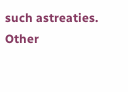such astreaties. Other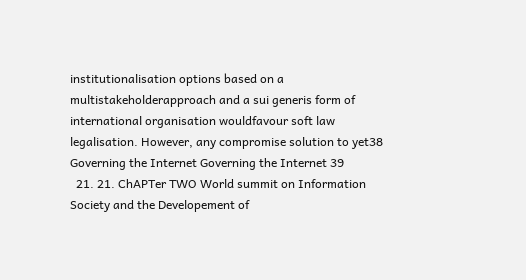institutionalisation options based on a multistakeholderapproach and a sui generis form of international organisation wouldfavour soft law legalisation. However, any compromise solution to yet38 Governing the Internet Governing the Internet 39
  21. 21. ChAPTer TWO World summit on Information Society and the Developement of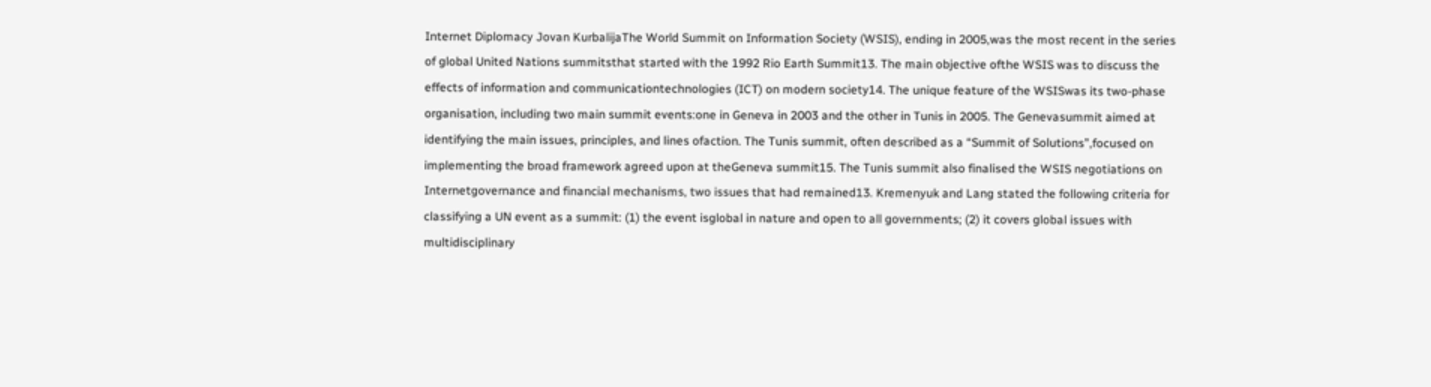Internet Diplomacy Jovan KurbalijaThe World Summit on Information Society (WSIS), ending in 2005,was the most recent in the series of global United Nations summitsthat started with the 1992 Rio Earth Summit13. The main objective ofthe WSIS was to discuss the effects of information and communicationtechnologies (ICT) on modern society14. The unique feature of the WSISwas its two-phase organisation, including two main summit events:one in Geneva in 2003 and the other in Tunis in 2005. The Genevasummit aimed at identifying the main issues, principles, and lines ofaction. The Tunis summit, often described as a “Summit of Solutions”,focused on implementing the broad framework agreed upon at theGeneva summit15. The Tunis summit also finalised the WSIS negotiations on Internetgovernance and financial mechanisms, two issues that had remained13. Kremenyuk and Lang stated the following criteria for classifying a UN event as a summit: (1) the event isglobal in nature and open to all governments; (2) it covers global issues with multidisciplinary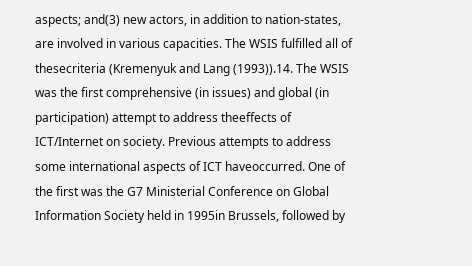aspects; and(3) new actors, in addition to nation-states, are involved in various capacities. The WSIS fulfilled all of thesecriteria (Kremenyuk and Lang (1993)).14. The WSIS was the first comprehensive (in issues) and global (in participation) attempt to address theeffects of ICT/Internet on society. Previous attempts to address some international aspects of ICT haveoccurred. One of the first was the G7 Ministerial Conference on Global Information Society held in 1995in Brussels, followed by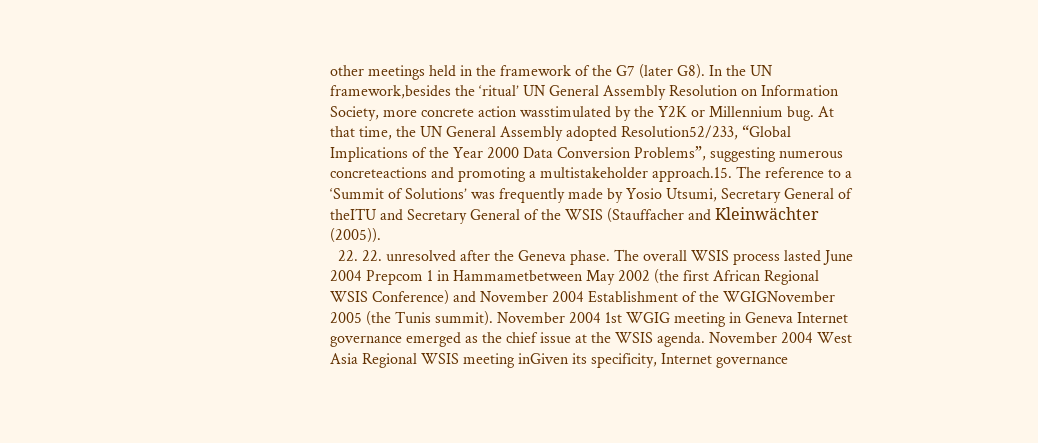other meetings held in the framework of the G7 (later G8). In the UN framework,besides the ‘ritual’ UN General Assembly Resolution on Information Society, more concrete action wasstimulated by the Y2K or Millennium bug. At that time, the UN General Assembly adopted Resolution52/233, “Global Implications of the Year 2000 Data Conversion Problems”, suggesting numerous concreteactions and promoting a multistakeholder approach.15. The reference to a ‘Summit of Solutions’ was frequently made by Yosio Utsumi, Secretary General of theITU and Secretary General of the WSIS (Stauffacher and Kleinwächter (2005)).
  22. 22. unresolved after the Geneva phase. The overall WSIS process lasted June 2004 Prepcom 1 in Hammametbetween May 2002 (the first African Regional WSIS Conference) and November 2004 Establishment of the WGIGNovember 2005 (the Tunis summit). November 2004 1st WGIG meeting in Geneva Internet governance emerged as the chief issue at the WSIS agenda. November 2004 West Asia Regional WSIS meeting inGiven its specificity, Internet governance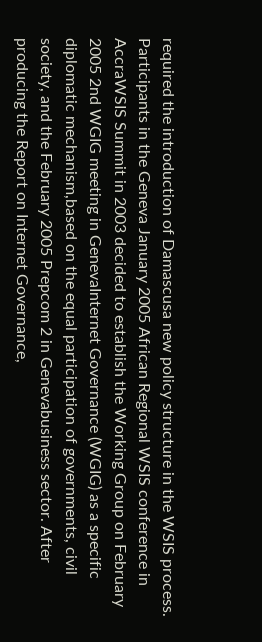required the introduction of Damascusa new policy structure in the WSIS process. Participants in the Geneva January 2005 African Regional WSIS conference in AccraWSIS Summit in 2003 decided to establish the Working Group on February 2005 2nd WGIG meeting in GenevaInternet Governance (WGIG) as a specific diplomatic mechanism,based on the equal participation of governments, civil society, and the February 2005 Prepcom 2 in Genevabusiness sector. After producing the Report on Internet Governance,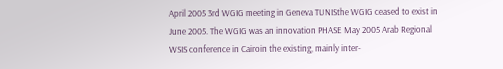April 2005 3rd WGIG meeting in Geneva TUNISthe WGIG ceased to exist in June 2005. The WGIG was an innovation PHASE May 2005 Arab Regional WSIS conference in Cairoin the existing, mainly inter-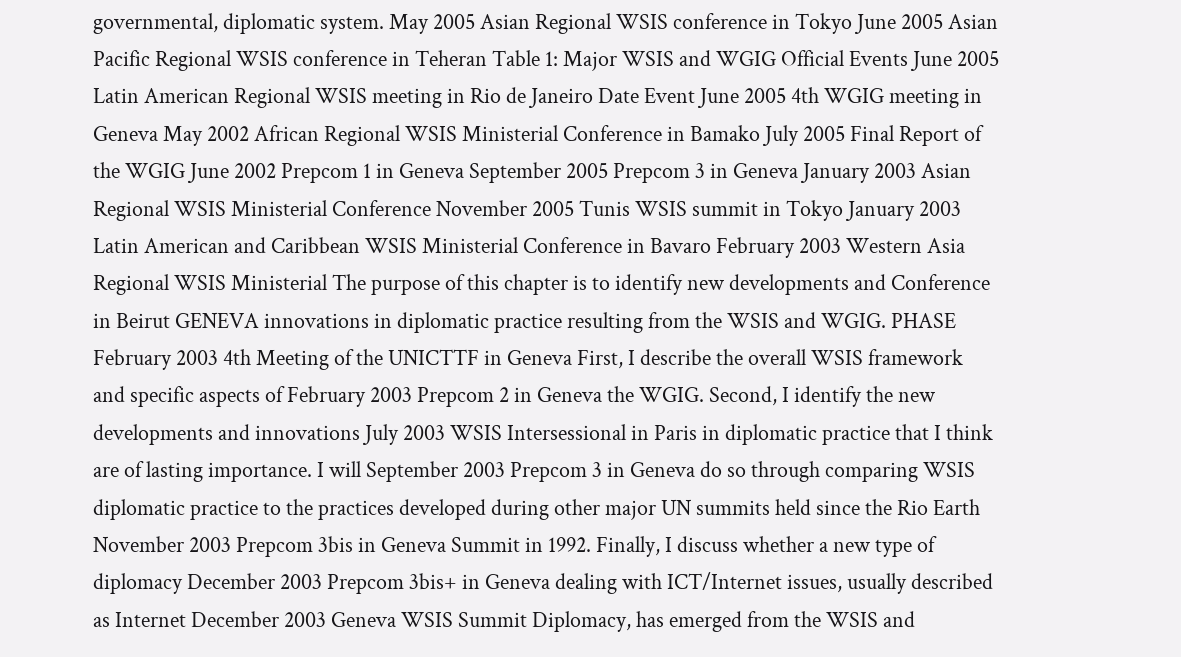governmental, diplomatic system. May 2005 Asian Regional WSIS conference in Tokyo June 2005 Asian Pacific Regional WSIS conference in Teheran Table 1: Major WSIS and WGIG Official Events June 2005 Latin American Regional WSIS meeting in Rio de Janeiro Date Event June 2005 4th WGIG meeting in Geneva May 2002 African Regional WSIS Ministerial Conference in Bamako July 2005 Final Report of the WGIG June 2002 Prepcom 1 in Geneva September 2005 Prepcom 3 in Geneva January 2003 Asian Regional WSIS Ministerial Conference November 2005 Tunis WSIS summit in Tokyo January 2003 Latin American and Caribbean WSIS Ministerial Conference in Bavaro February 2003 Western Asia Regional WSIS Ministerial The purpose of this chapter is to identify new developments and Conference in Beirut GENEVA innovations in diplomatic practice resulting from the WSIS and WGIG. PHASE February 2003 4th Meeting of the UNICTTF in Geneva First, I describe the overall WSIS framework and specific aspects of February 2003 Prepcom 2 in Geneva the WGIG. Second, I identify the new developments and innovations July 2003 WSIS Intersessional in Paris in diplomatic practice that I think are of lasting importance. I will September 2003 Prepcom 3 in Geneva do so through comparing WSIS diplomatic practice to the practices developed during other major UN summits held since the Rio Earth November 2003 Prepcom 3bis in Geneva Summit in 1992. Finally, I discuss whether a new type of diplomacy December 2003 Prepcom 3bis+ in Geneva dealing with ICT/Internet issues, usually described as Internet December 2003 Geneva WSIS Summit Diplomacy, has emerged from the WSIS and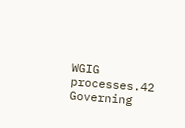WGIG processes.42 Governing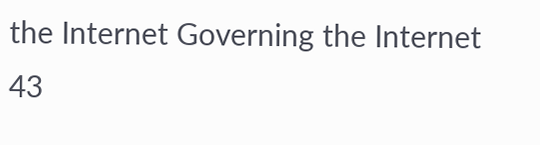the Internet Governing the Internet 43